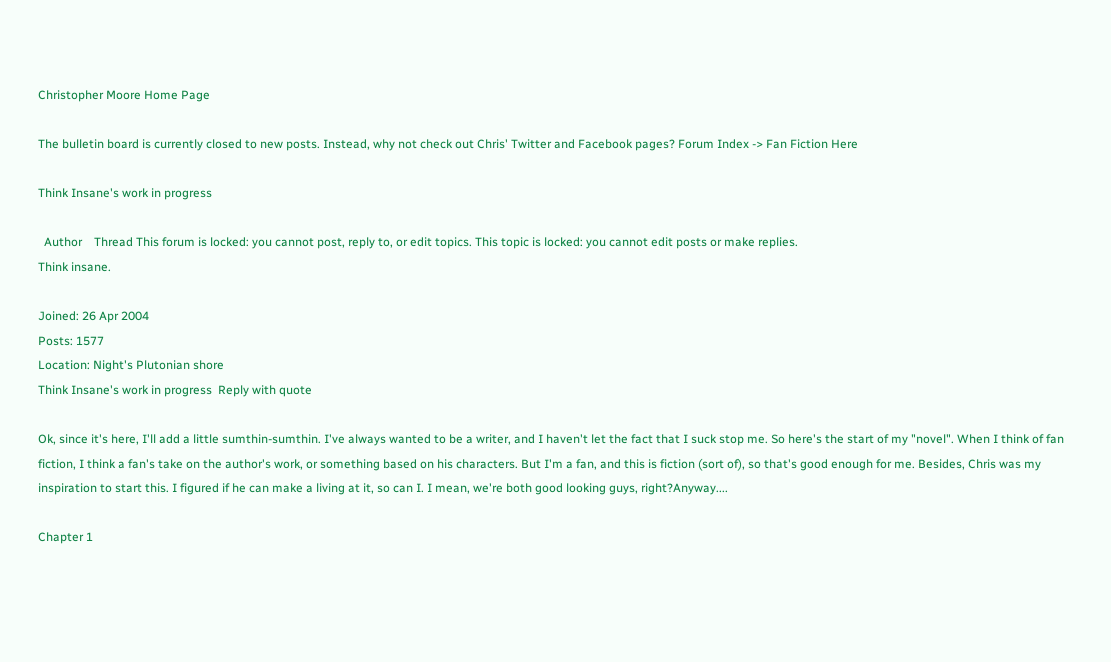Christopher Moore Home Page

The bulletin board is currently closed to new posts. Instead, why not check out Chris' Twitter and Facebook pages? Forum Index -> Fan Fiction Here

Think Insane's work in progress

  Author    Thread This forum is locked: you cannot post, reply to, or edit topics. This topic is locked: you cannot edit posts or make replies.
Think insane.

Joined: 26 Apr 2004
Posts: 1577
Location: Night's Plutonian shore
Think Insane's work in progress  Reply with quote

Ok, since it's here, I'll add a little sumthin-sumthin. I've always wanted to be a writer, and I haven't let the fact that I suck stop me. So here's the start of my "novel". When I think of fan fiction, I think a fan's take on the author's work, or something based on his characters. But I'm a fan, and this is fiction (sort of), so that's good enough for me. Besides, Chris was my inspiration to start this. I figured if he can make a living at it, so can I. I mean, we're both good looking guys, right?Anyway....

Chapter 1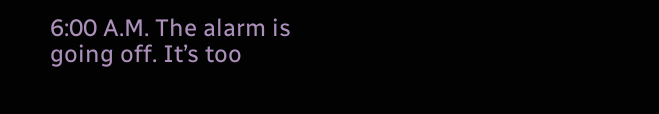6:00 A.M. The alarm is going off. It’s too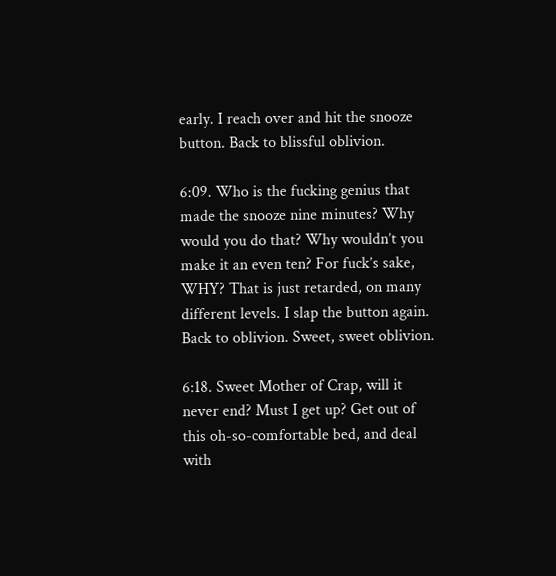early. I reach over and hit the snooze button. Back to blissful oblivion.

6:09. Who is the fucking genius that made the snooze nine minutes? Why would you do that? Why wouldn’t you make it an even ten? For fuck’s sake, WHY? That is just retarded, on many different levels. I slap the button again. Back to oblivion. Sweet, sweet oblivion.

6:18. Sweet Mother of Crap, will it never end? Must I get up? Get out of this oh-so-comfortable bed, and deal with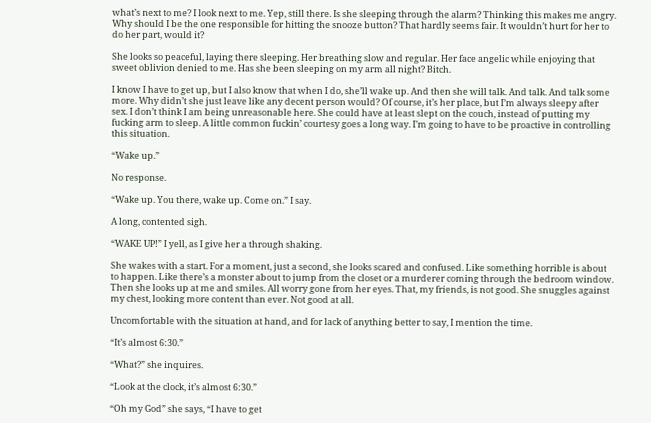what’s next to me? I look next to me. Yep, still there. Is she sleeping through the alarm? Thinking this makes me angry. Why should I be the one responsible for hitting the snooze button? That hardly seems fair. It wouldn’t hurt for her to do her part, would it?

She looks so peaceful, laying there sleeping. Her breathing slow and regular. Her face angelic while enjoying that sweet oblivion denied to me. Has she been sleeping on my arm all night? Bitch.

I know I have to get up, but I also know that when I do, she’ll wake up. And then she will talk. And talk. And talk some more. Why didn’t she just leave like any decent person would? Of course, it’s her place, but I’m always sleepy after sex. I don’t think I am being unreasonable here. She could have at least slept on the couch, instead of putting my fucking arm to sleep. A little common fuckin’ courtesy goes a long way. I’m going to have to be proactive in controlling this situation.

“Wake up.”

No response.

“Wake up. You there, wake up. Come on.” I say.

A long, contented sigh.

“WAKE UP!” I yell, as I give her a through shaking.

She wakes with a start. For a moment, just a second, she looks scared and confused. Like something horrible is about to happen. Like there’s a monster about to jump from the closet or a murderer coming through the bedroom window. Then she looks up at me and smiles. All worry gone from her eyes. That, my friends, is not good. She snuggles against my chest, looking more content than ever. Not good at all.

Uncomfortable with the situation at hand, and for lack of anything better to say, I mention the time.

“It’s almost 6:30.”

“What?” she inquires.

“Look at the clock, it’s almost 6:30.”

“Oh my God” she says, “I have to get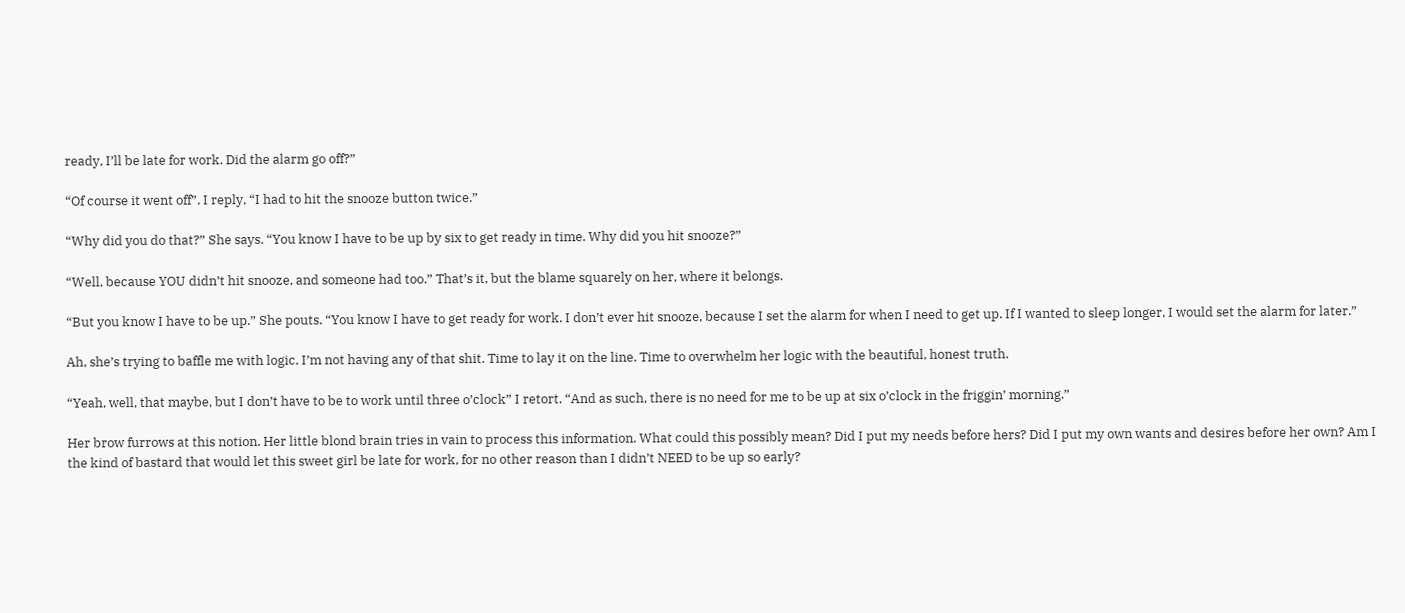ready, I’ll be late for work. Did the alarm go off?”

“Of course it went off”. I reply, “I had to hit the snooze button twice.”

“Why did you do that?” She says. “You know I have to be up by six to get ready in time. Why did you hit snooze?”

“Well, because YOU didn’t hit snooze, and someone had too.” That’s it, but the blame squarely on her, where it belongs.

“But you know I have to be up.” She pouts. “You know I have to get ready for work. I don’t ever hit snooze, because I set the alarm for when I need to get up. If I wanted to sleep longer, I would set the alarm for later.”

Ah, she’s trying to baffle me with logic. I’m not having any of that shit. Time to lay it on the line. Time to overwhelm her logic with the beautiful, honest truth.

“Yeah, well, that maybe, but I don’t have to be to work until three o’clock” I retort. “And as such, there is no need for me to be up at six o’clock in the friggin’ morning.”

Her brow furrows at this notion. Her little blond brain tries in vain to process this information. What could this possibly mean? Did I put my needs before hers? Did I put my own wants and desires before her own? Am I the kind of bastard that would let this sweet girl be late for work, for no other reason than I didn’t NEED to be up so early?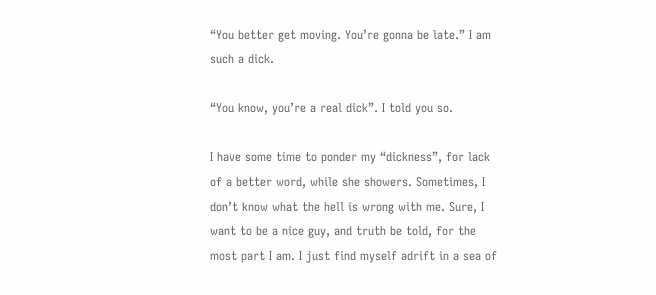“You better get moving. You’re gonna be late.” I am such a dick.

“You know, you’re a real dick”. I told you so.

I have some time to ponder my “dickness”, for lack of a better word, while she showers. Sometimes, I don’t know what the hell is wrong with me. Sure, I want to be a nice guy, and truth be told, for the most part I am. I just find myself adrift in a sea of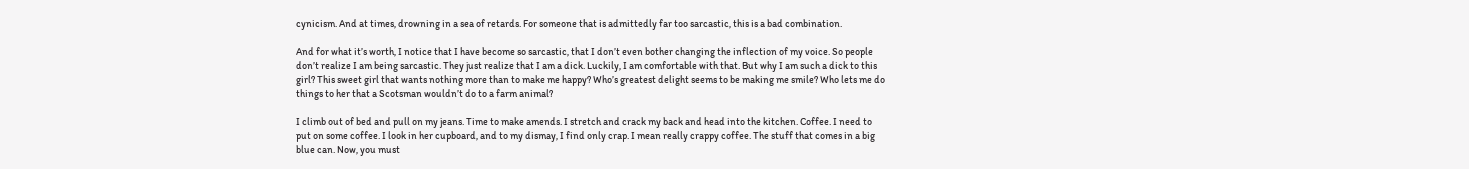cynicism. And at times, drowning in a sea of retards. For someone that is admittedly far too sarcastic, this is a bad combination.

And for what it’s worth, I notice that I have become so sarcastic, that I don’t even bother changing the inflection of my voice. So people don’t realize I am being sarcastic. They just realize that I am a dick. Luckily, I am comfortable with that. But why I am such a dick to this girl? This sweet girl that wants nothing more than to make me happy? Who’s greatest delight seems to be making me smile? Who lets me do things to her that a Scotsman wouldn’t do to a farm animal?

I climb out of bed and pull on my jeans. Time to make amends. I stretch and crack my back and head into the kitchen. Coffee. I need to put on some coffee. I look in her cupboard, and to my dismay, I find only crap. I mean really crappy coffee. The stuff that comes in a big blue can. Now, you must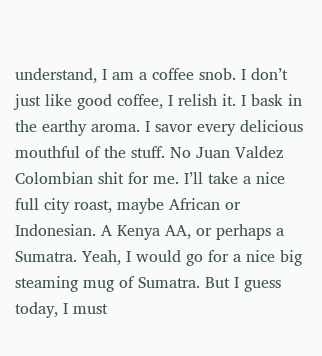understand, I am a coffee snob. I don’t just like good coffee, I relish it. I bask in the earthy aroma. I savor every delicious mouthful of the stuff. No Juan Valdez Colombian shit for me. I’ll take a nice full city roast, maybe African or Indonesian. A Kenya AA, or perhaps a Sumatra. Yeah, I would go for a nice big steaming mug of Sumatra. But I guess today, I must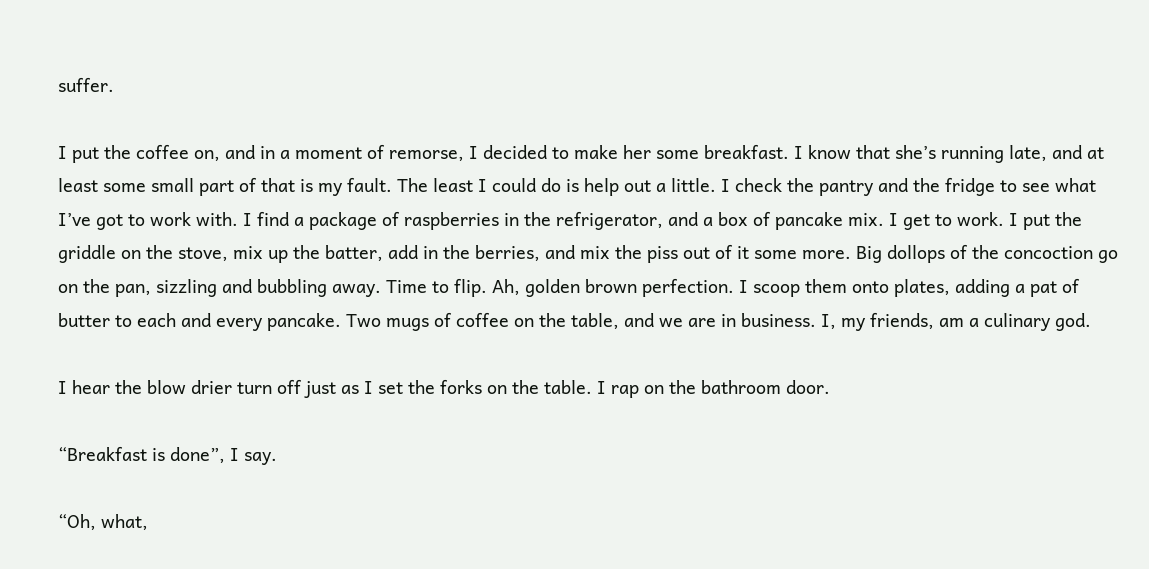suffer.

I put the coffee on, and in a moment of remorse, I decided to make her some breakfast. I know that she’s running late, and at least some small part of that is my fault. The least I could do is help out a little. I check the pantry and the fridge to see what I’ve got to work with. I find a package of raspberries in the refrigerator, and a box of pancake mix. I get to work. I put the griddle on the stove, mix up the batter, add in the berries, and mix the piss out of it some more. Big dollops of the concoction go on the pan, sizzling and bubbling away. Time to flip. Ah, golden brown perfection. I scoop them onto plates, adding a pat of butter to each and every pancake. Two mugs of coffee on the table, and we are in business. I, my friends, am a culinary god.

I hear the blow drier turn off just as I set the forks on the table. I rap on the bathroom door.

“Breakfast is done”, I say.

“Oh, what,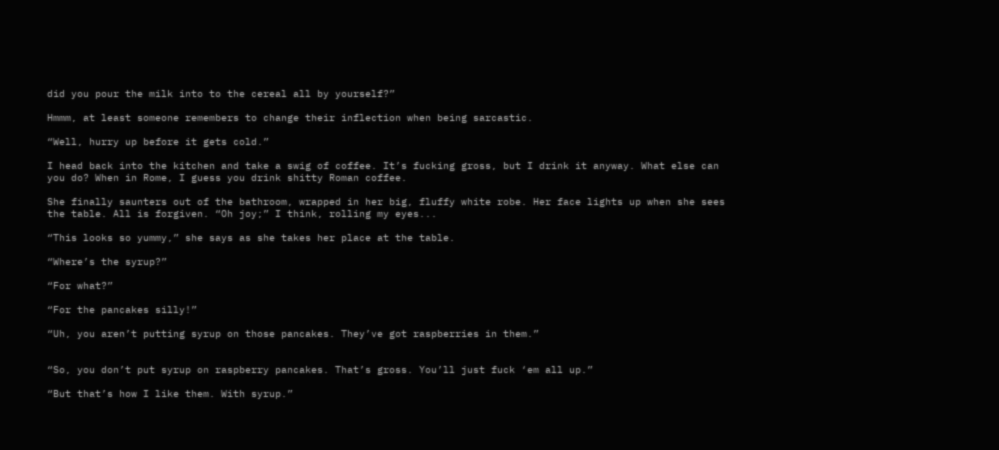did you pour the milk into to the cereal all by yourself?”

Hmmm, at least someone remembers to change their inflection when being sarcastic.

“Well, hurry up before it gets cold.”

I head back into the kitchen and take a swig of coffee. It’s fucking gross, but I drink it anyway. What else can you do? When in Rome, I guess you drink shitty Roman coffee.

She finally saunters out of the bathroom, wrapped in her big, fluffy white robe. Her face lights up when she sees the table. All is forgiven. “Oh joy;” I think, rolling my eyes...

“This looks so yummy,” she says as she takes her place at the table.

“Where’s the syrup?”

“For what?”

“For the pancakes silly!”

“Uh, you aren’t putting syrup on those pancakes. They’ve got raspberries in them.”


“So, you don’t put syrup on raspberry pancakes. That’s gross. You’ll just fuck ‘em all up.”

“But that’s how I like them. With syrup.”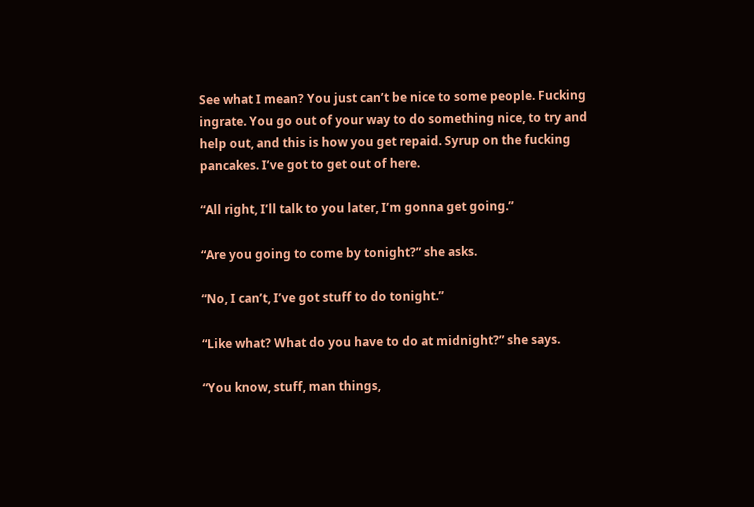See what I mean? You just can’t be nice to some people. Fucking ingrate. You go out of your way to do something nice, to try and help out, and this is how you get repaid. Syrup on the fucking pancakes. I’ve got to get out of here.

“All right, I’ll talk to you later, I’m gonna get going.”

“Are you going to come by tonight?” she asks.

“No, I can’t, I’ve got stuff to do tonight.”

“Like what? What do you have to do at midnight?” she says.

“You know, stuff, man things,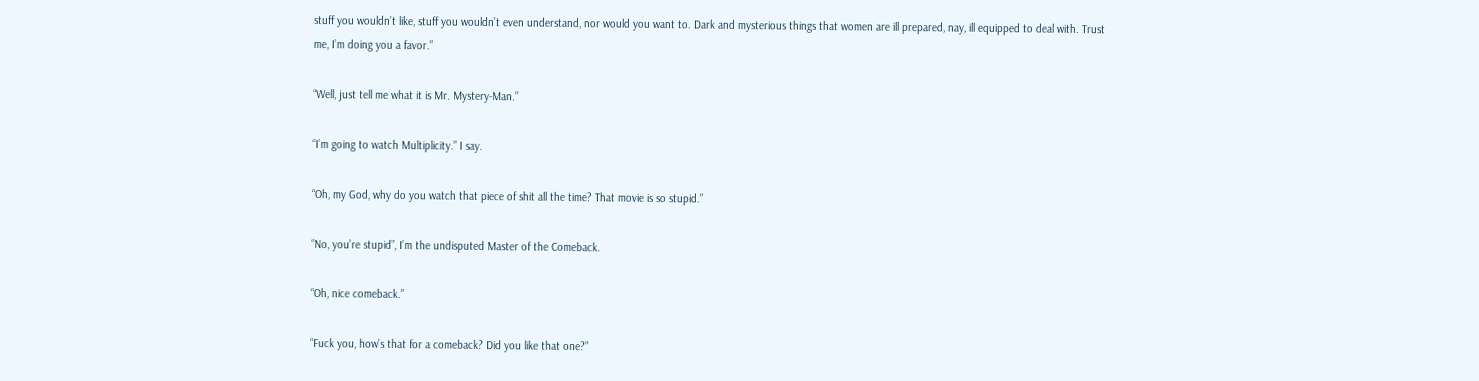stuff you wouldn’t like, stuff you wouldn’t even understand, nor would you want to. Dark and mysterious things that women are ill prepared, nay, ill equipped to deal with. Trust me, I’m doing you a favor.”

“Well, just tell me what it is Mr. Mystery-Man.”

“I’m going to watch Multiplicity.” I say.

“Oh, my God, why do you watch that piece of shit all the time? That movie is so stupid.”

“No, you’re stupid”, I’m the undisputed Master of the Comeback.

“Oh, nice comeback.”

“Fuck you, how’s that for a comeback? Did you like that one?”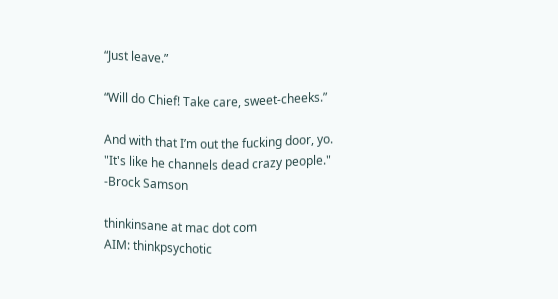“Just leave.”

“Will do Chief! Take care, sweet-cheeks.”

And with that I’m out the fucking door, yo.
"It's like he channels dead crazy people."
-Brock Samson

thinkinsane at mac dot com
AIM: thinkpsychotic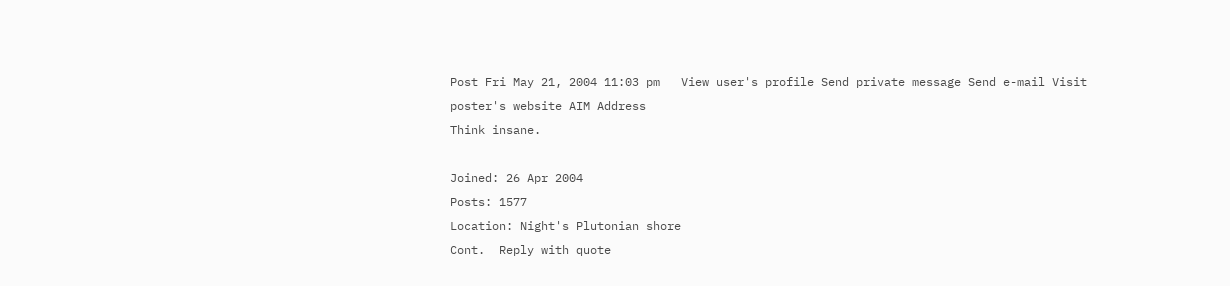Post Fri May 21, 2004 11:03 pm   View user's profile Send private message Send e-mail Visit poster's website AIM Address
Think insane.

Joined: 26 Apr 2004
Posts: 1577
Location: Night's Plutonian shore
Cont.  Reply with quote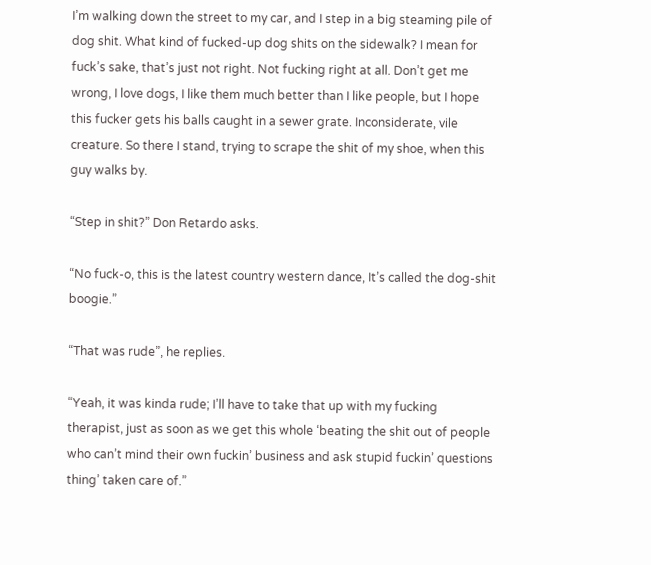I’m walking down the street to my car, and I step in a big steaming pile of dog shit. What kind of fucked-up dog shits on the sidewalk? I mean for fuck’s sake, that’s just not right. Not fucking right at all. Don’t get me wrong, I love dogs, I like them much better than I like people, but I hope this fucker gets his balls caught in a sewer grate. Inconsiderate, vile creature. So there I stand, trying to scrape the shit of my shoe, when this guy walks by.

“Step in shit?” Don Retardo asks.

“No fuck-o, this is the latest country western dance, It’s called the dog-shit boogie.”

“That was rude”, he replies.

“Yeah, it was kinda rude; I’ll have to take that up with my fucking therapist, just as soon as we get this whole ‘beating the shit out of people who can’t mind their own fuckin’ business and ask stupid fuckin’ questions thing’ taken care of.”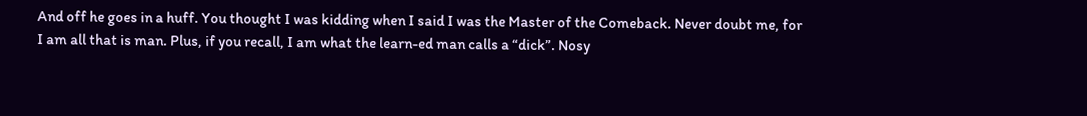And off he goes in a huff. You thought I was kidding when I said I was the Master of the Comeback. Never doubt me, for I am all that is man. Plus, if you recall, I am what the learn-ed man calls a “dick”. Nosy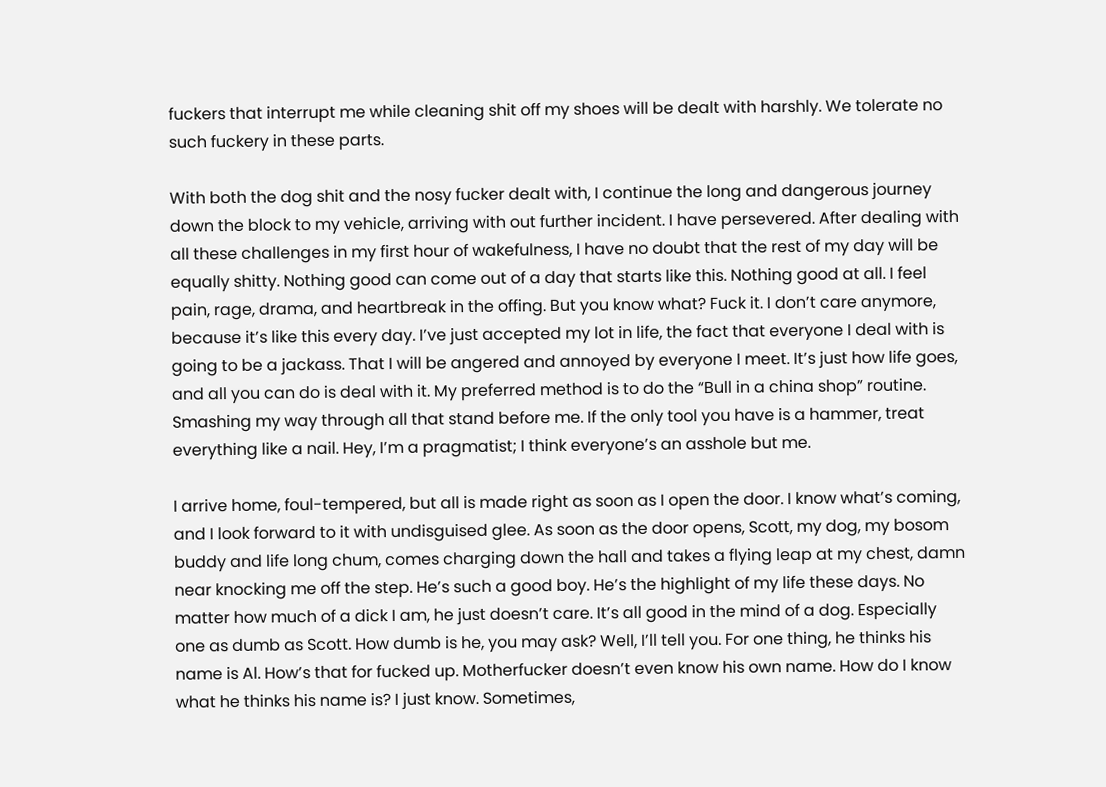fuckers that interrupt me while cleaning shit off my shoes will be dealt with harshly. We tolerate no such fuckery in these parts.

With both the dog shit and the nosy fucker dealt with, I continue the long and dangerous journey down the block to my vehicle, arriving with out further incident. I have persevered. After dealing with all these challenges in my first hour of wakefulness, I have no doubt that the rest of my day will be equally shitty. Nothing good can come out of a day that starts like this. Nothing good at all. I feel pain, rage, drama, and heartbreak in the offing. But you know what? Fuck it. I don’t care anymore, because it’s like this every day. I’ve just accepted my lot in life, the fact that everyone I deal with is going to be a jackass. That I will be angered and annoyed by everyone I meet. It’s just how life goes, and all you can do is deal with it. My preferred method is to do the “Bull in a china shop” routine. Smashing my way through all that stand before me. If the only tool you have is a hammer, treat everything like a nail. Hey, I’m a pragmatist; I think everyone’s an asshole but me.

I arrive home, foul-tempered, but all is made right as soon as I open the door. I know what’s coming, and I look forward to it with undisguised glee. As soon as the door opens, Scott, my dog, my bosom buddy and life long chum, comes charging down the hall and takes a flying leap at my chest, damn near knocking me off the step. He’s such a good boy. He’s the highlight of my life these days. No matter how much of a dick I am, he just doesn’t care. It’s all good in the mind of a dog. Especially one as dumb as Scott. How dumb is he, you may ask? Well, I’ll tell you. For one thing, he thinks his name is Al. How’s that for fucked up. Motherfucker doesn’t even know his own name. How do I know what he thinks his name is? I just know. Sometimes,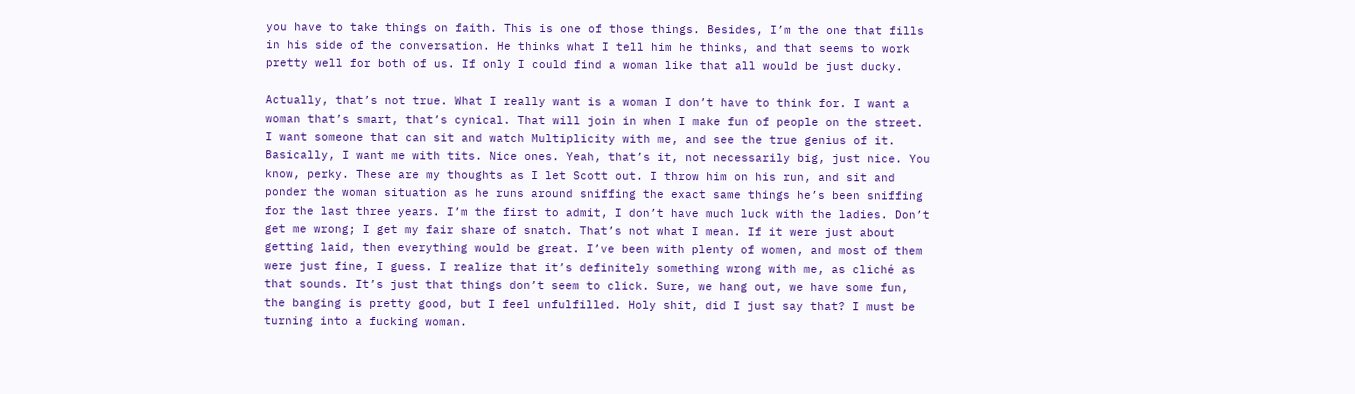you have to take things on faith. This is one of those things. Besides, I’m the one that fills in his side of the conversation. He thinks what I tell him he thinks, and that seems to work pretty well for both of us. If only I could find a woman like that all would be just ducky.

Actually, that’s not true. What I really want is a woman I don’t have to think for. I want a woman that’s smart, that’s cynical. That will join in when I make fun of people on the street. I want someone that can sit and watch Multiplicity with me, and see the true genius of it. Basically, I want me with tits. Nice ones. Yeah, that’s it, not necessarily big, just nice. You know, perky. These are my thoughts as I let Scott out. I throw him on his run, and sit and ponder the woman situation as he runs around sniffing the exact same things he’s been sniffing for the last three years. I’m the first to admit, I don’t have much luck with the ladies. Don’t get me wrong; I get my fair share of snatch. That’s not what I mean. If it were just about getting laid, then everything would be great. I’ve been with plenty of women, and most of them were just fine, I guess. I realize that it’s definitely something wrong with me, as cliché as that sounds. It’s just that things don’t seem to click. Sure, we hang out, we have some fun, the banging is pretty good, but I feel unfulfilled. Holy shit, did I just say that? I must be turning into a fucking woman.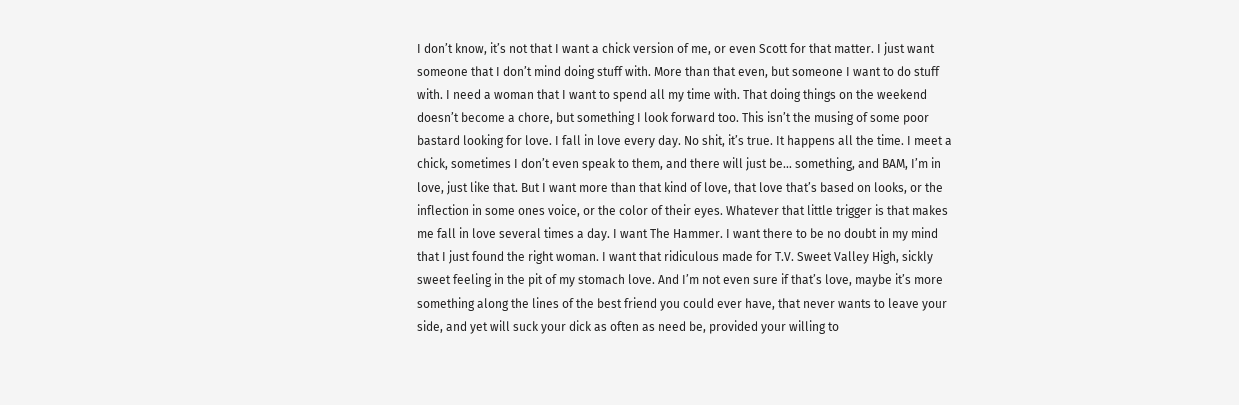I don’t know, it’s not that I want a chick version of me, or even Scott for that matter. I just want someone that I don’t mind doing stuff with. More than that even, but someone I want to do stuff with. I need a woman that I want to spend all my time with. That doing things on the weekend doesn’t become a chore, but something I look forward too. This isn’t the musing of some poor bastard looking for love. I fall in love every day. No shit, it’s true. It happens all the time. I meet a chick, sometimes I don’t even speak to them, and there will just be… something, and BAM, I’m in love, just like that. But I want more than that kind of love, that love that’s based on looks, or the inflection in some ones voice, or the color of their eyes. Whatever that little trigger is that makes me fall in love several times a day. I want The Hammer. I want there to be no doubt in my mind that I just found the right woman. I want that ridiculous made for T.V. Sweet Valley High, sickly sweet feeling in the pit of my stomach love. And I’m not even sure if that’s love, maybe it’s more something along the lines of the best friend you could ever have, that never wants to leave your side, and yet will suck your dick as often as need be, provided your willing to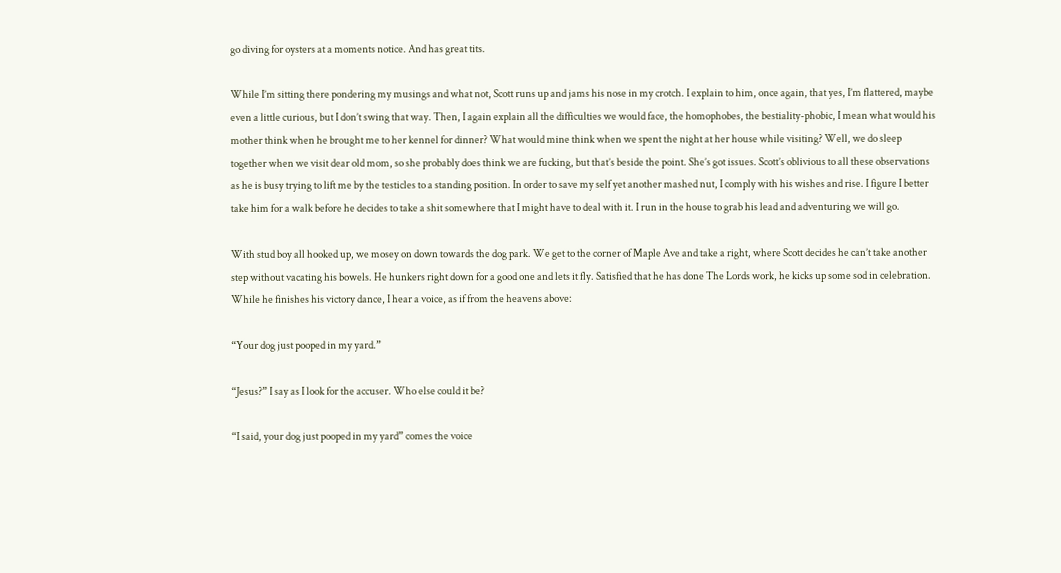go diving for oysters at a moments notice. And has great tits.

While I’m sitting there pondering my musings and what not, Scott runs up and jams his nose in my crotch. I explain to him, once again, that yes, I’m flattered, maybe even a little curious, but I don’t swing that way. Then, I again explain all the difficulties we would face, the homophobes, the bestiality-phobic, I mean what would his mother think when he brought me to her kennel for dinner? What would mine think when we spent the night at her house while visiting? Well, we do sleep together when we visit dear old mom, so she probably does think we are fucking, but that’s beside the point. She’s got issues. Scott’s oblivious to all these observations as he is busy trying to lift me by the testicles to a standing position. In order to save my self yet another mashed nut, I comply with his wishes and rise. I figure I better take him for a walk before he decides to take a shit somewhere that I might have to deal with it. I run in the house to grab his lead and adventuring we will go.

With stud boy all hooked up, we mosey on down towards the dog park. We get to the corner of Maple Ave and take a right, where Scott decides he can’t take another step without vacating his bowels. He hunkers right down for a good one and lets it fly. Satisfied that he has done The Lords work, he kicks up some sod in celebration. While he finishes his victory dance, I hear a voice, as if from the heavens above:

“Your dog just pooped in my yard.”

“Jesus?” I say as I look for the accuser. Who else could it be?

“I said, your dog just pooped in my yard” comes the voice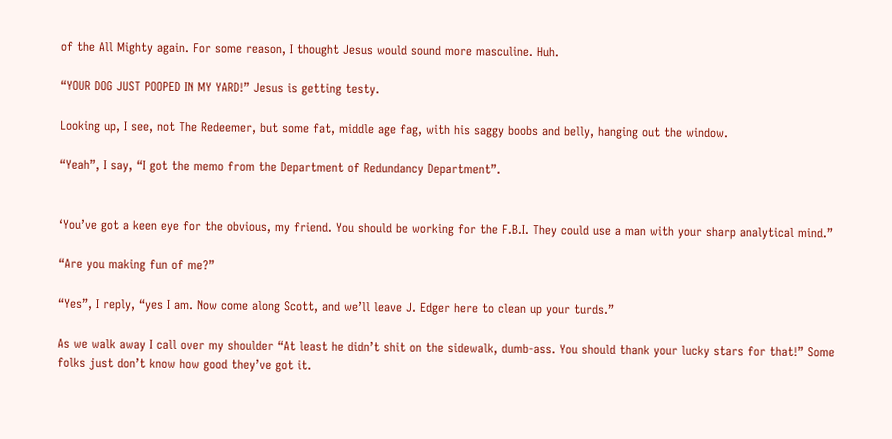of the All Mighty again. For some reason, I thought Jesus would sound more masculine. Huh.

“YOUR DOG JUST POOPED IN MY YARD!” Jesus is getting testy.

Looking up, I see, not The Redeemer, but some fat, middle age fag, with his saggy boobs and belly, hanging out the window.

“Yeah”, I say, “I got the memo from the Department of Redundancy Department”.


‘You’ve got a keen eye for the obvious, my friend. You should be working for the F.B.I. They could use a man with your sharp analytical mind.”

“Are you making fun of me?”

“Yes”, I reply, “yes I am. Now come along Scott, and we’ll leave J. Edger here to clean up your turds.”

As we walk away I call over my shoulder “At least he didn’t shit on the sidewalk, dumb-ass. You should thank your lucky stars for that!” Some folks just don’t know how good they’ve got it.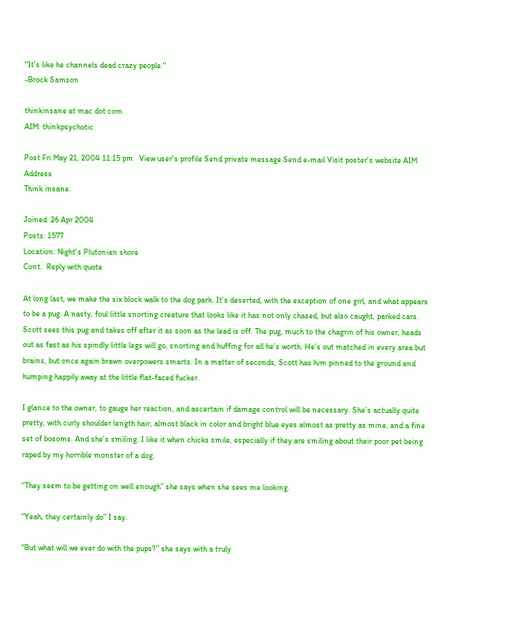"It's like he channels dead crazy people."
-Brock Samson

thinkinsane at mac dot com
AIM: thinkpsychotic

Post Fri May 21, 2004 11:15 pm   View user's profile Send private message Send e-mail Visit poster's website AIM Address
Think insane.

Joined: 26 Apr 2004
Posts: 1577
Location: Night's Plutonian shore
Cont.  Reply with quote

At long last, we make the six block walk to the dog park. It’s deserted, with the exception of one girl, and what appears to be a pug. A nasty, foul little snorting creature that looks like it has not only chased, but also caught, parked cars. Scott sees this pug and takes off after it as soon as the lead is off. The pug, much to the chagrin of his owner, heads out as fast as his spindly little legs will go, snorting and huffing for all he’s worth. He’s out matched in every area but brains, but once again brawn overpowers smarts. In a matter of seconds, Scott has him pinned to the ground and humping happily away at the little flat-faced fucker.

I glance to the owner, to gauge her reaction, and ascertain if damage control will be necessary. She’s actually quite pretty, with curly shoulder length hair, almost black in color and bright blue eyes almost as pretty as mine, and a fine set of bosoms. And she’s smiling. I like it when chicks smile, especially if they are smiling about their poor pet being raped by my horrible monster of a dog.

“They seem to be getting on well enough” she says when she sees me looking.

“Yeah, they certainly do” I say.

“But what will we ever do with the pups?” she says with a truly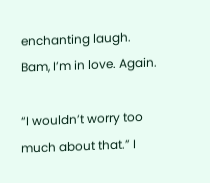enchanting laugh. Bam, I’m in love. Again.

“I wouldn’t worry too much about that.” I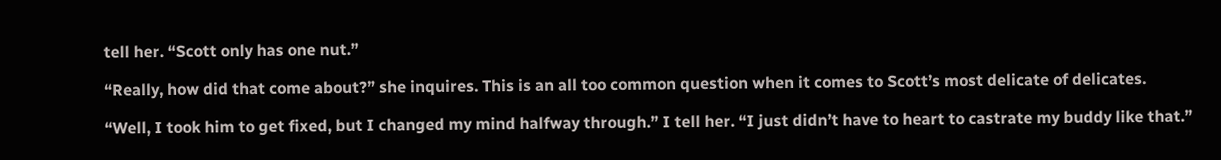tell her. “Scott only has one nut.”

“Really, how did that come about?” she inquires. This is an all too common question when it comes to Scott’s most delicate of delicates.

“Well, I took him to get fixed, but I changed my mind halfway through.” I tell her. “I just didn’t have to heart to castrate my buddy like that.”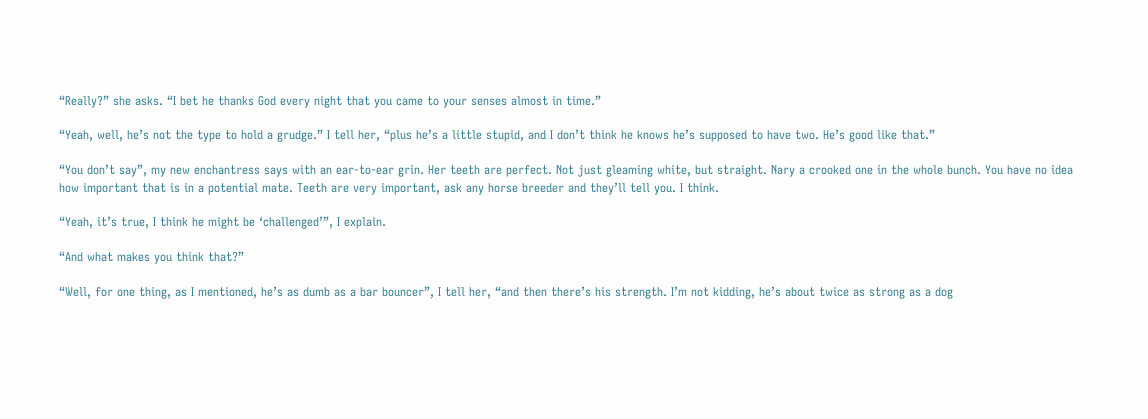“Really?” she asks. “I bet he thanks God every night that you came to your senses almost in time.”

“Yeah, well, he’s not the type to hold a grudge.” I tell her, “plus he’s a little stupid, and I don’t think he knows he’s supposed to have two. He’s good like that.”

“You don’t say”, my new enchantress says with an ear-to-ear grin. Her teeth are perfect. Not just gleaming white, but straight. Nary a crooked one in the whole bunch. You have no idea how important that is in a potential mate. Teeth are very important, ask any horse breeder and they’ll tell you. I think.

“Yeah, it’s true, I think he might be ‘challenged’”, I explain.

“And what makes you think that?”

“Well, for one thing, as I mentioned, he’s as dumb as a bar bouncer”, I tell her, “and then there’s his strength. I’m not kidding, he’s about twice as strong as a dog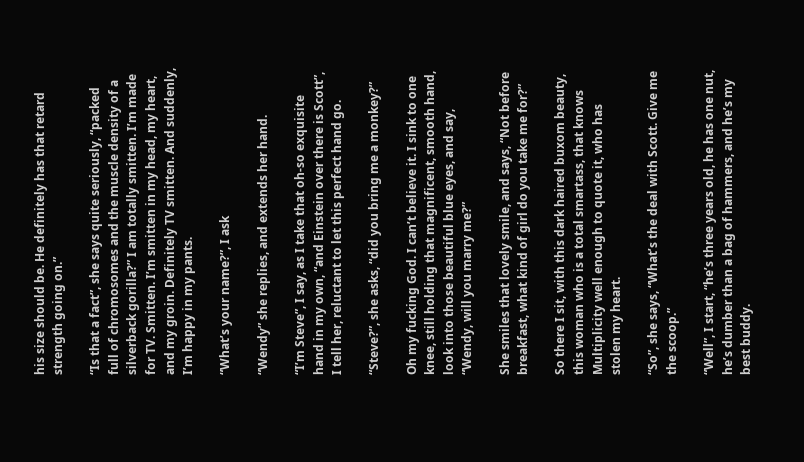his size should be. He definitely has that retard strength going on.”

“Is that a fact”, she says quite seriously, “packed full of chromosomes and the muscle density of a silverback gorilla?” I am totally smitten. I’m made for TV. Smitten. I’m smitten in my head, my heart, and my groin. Definitely TV smitten. And suddenly, I’m happy in my pants.

“What’s your name?”, I ask

“Wendy” she replies, and extends her hand.

“I’m Steve”, I say, as I take that oh-so exquisite hand in my own, “and Einstein over there is Scott”, I tell her, reluctant to let this perfect hand go.

“Steve?”, she asks, “did you bring me a monkey?”

Oh my fucking God. I can’t believe it. I sink to one knee, still holding that magnificent, smooth hand, look into those beautiful blue eyes, and say, “Wendy, will you marry me?”

She smiles that lovely smile, and says, “Not before breakfast, what kind of girl do you take me for?”

So there I sit, with this dark haired buxom beauty, this woman who is a total smartass, that knows Multiplicity well enough to quote it, who has stolen my heart.

“So”, she says, “What’s the deal with Scott. Give me the scoop.”

“Well”, I start, “he’s three years old, he has one nut, he’s dumber than a bag of hammers, and he’s my best buddy.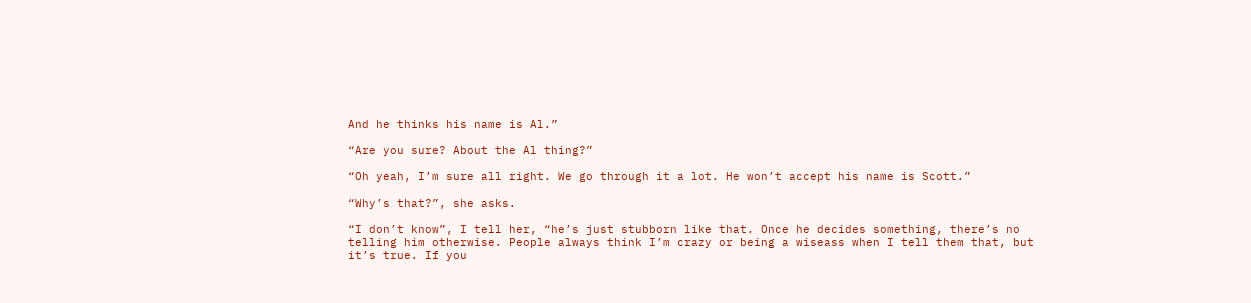And he thinks his name is Al.”

“Are you sure? About the Al thing?”

“Oh yeah, I’m sure all right. We go through it a lot. He won’t accept his name is Scott.”

“Why’s that?”, she asks.

“I don’t know”, I tell her, “he’s just stubborn like that. Once he decides something, there’s no telling him otherwise. People always think I’m crazy or being a wiseass when I tell them that, but it’s true. If you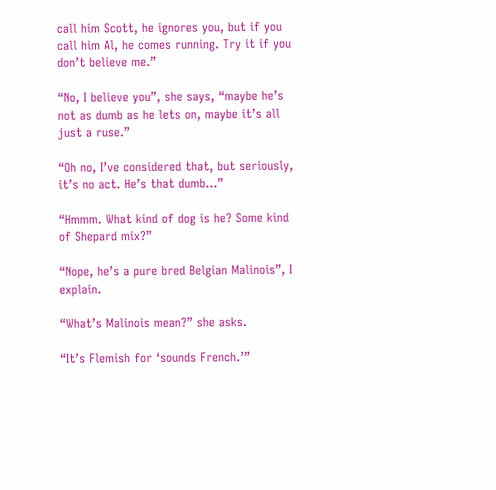call him Scott, he ignores you, but if you call him Al, he comes running. Try it if you don’t believe me.”

“No, I believe you”, she says, “maybe he’s not as dumb as he lets on, maybe it’s all just a ruse.”

“Oh no, I’ve considered that, but seriously, it’s no act. He’s that dumb…”

“Hmmm. What kind of dog is he? Some kind of Shepard mix?”

“Nope, he’s a pure bred Belgian Malinois”, I explain.

“What’s Malinois mean?” she asks.

“It’s Flemish for ‘sounds French.’”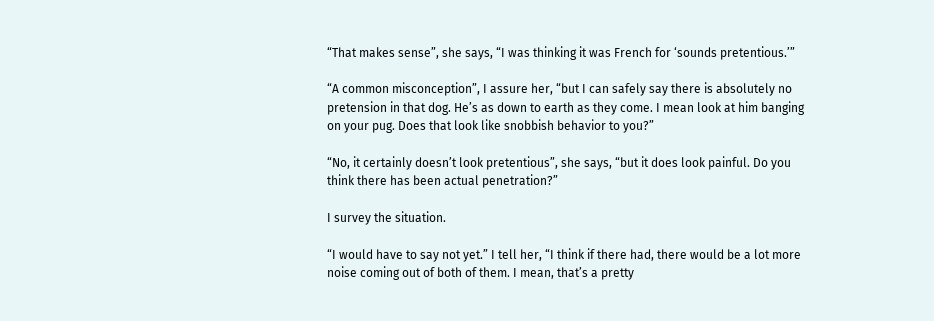“That makes sense”, she says, “I was thinking it was French for ‘sounds pretentious.’”

“A common misconception”, I assure her, “but I can safely say there is absolutely no pretension in that dog. He’s as down to earth as they come. I mean look at him banging on your pug. Does that look like snobbish behavior to you?”

“No, it certainly doesn’t look pretentious”, she says, “but it does look painful. Do you think there has been actual penetration?”

I survey the situation.

“I would have to say not yet.” I tell her, “I think if there had, there would be a lot more noise coming out of both of them. I mean, that’s a pretty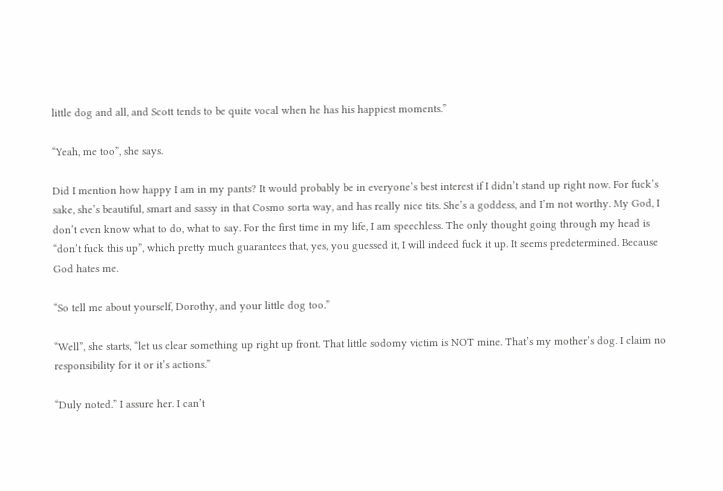little dog and all, and Scott tends to be quite vocal when he has his happiest moments.”

“Yeah, me too”, she says.

Did I mention how happy I am in my pants? It would probably be in everyone’s best interest if I didn’t stand up right now. For fuck’s sake, she’s beautiful, smart and sassy in that Cosmo sorta way, and has really nice tits. She’s a goddess, and I’m not worthy. My God, I don’t even know what to do, what to say. For the first time in my life, I am speechless. The only thought going through my head is “don’t fuck this up”, which pretty much guarantees that, yes, you guessed it, I will indeed fuck it up. It seems predetermined. Because God hates me.

“So tell me about yourself, Dorothy, and your little dog too.”

“Well”, she starts, “let us clear something up right up front. That little sodomy victim is NOT mine. That’s my mother’s dog. I claim no responsibility for it or it’s actions.”

“Duly noted.” I assure her. I can’t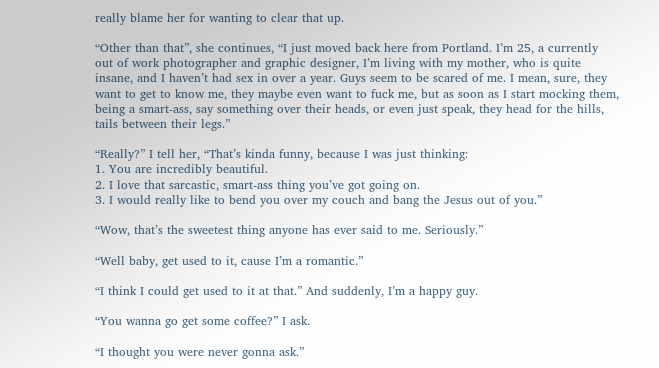really blame her for wanting to clear that up.

“Other than that”, she continues, “I just moved back here from Portland. I’m 25, a currently out of work photographer and graphic designer, I’m living with my mother, who is quite insane, and I haven’t had sex in over a year. Guys seem to be scared of me. I mean, sure, they want to get to know me, they maybe even want to fuck me, but as soon as I start mocking them, being a smart-ass, say something over their heads, or even just speak, they head for the hills, tails between their legs.”

“Really?” I tell her, “That’s kinda funny, because I was just thinking:
1. You are incredibly beautiful.
2. I love that sarcastic, smart-ass thing you’ve got going on.
3. I would really like to bend you over my couch and bang the Jesus out of you.”

“Wow, that’s the sweetest thing anyone has ever said to me. Seriously.”

“Well baby, get used to it, cause I’m a romantic.”

“I think I could get used to it at that.” And suddenly, I’m a happy guy.

“You wanna go get some coffee?” I ask.

“I thought you were never gonna ask.”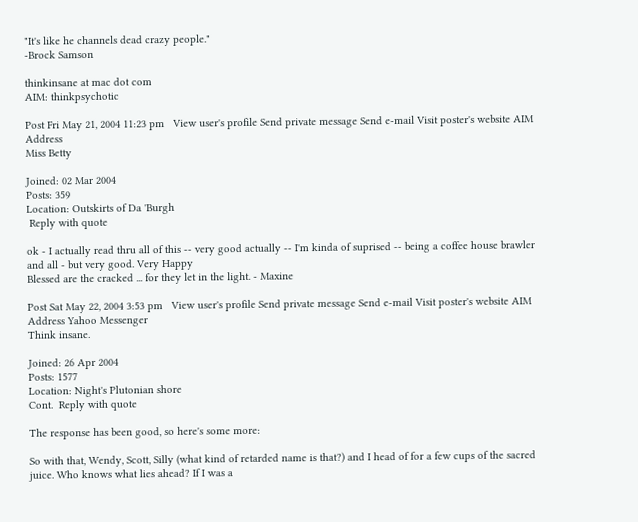"It's like he channels dead crazy people."
-Brock Samson

thinkinsane at mac dot com
AIM: thinkpsychotic

Post Fri May 21, 2004 11:23 pm   View user's profile Send private message Send e-mail Visit poster's website AIM Address
Miss Betty

Joined: 02 Mar 2004
Posts: 359
Location: Outskirts of Da 'Burgh
 Reply with quote

ok - I actually read thru all of this -- very good actually -- I'm kinda of suprised -- being a coffee house brawler and all - but very good. Very Happy
Blessed are the cracked ... for they let in the light. - Maxine

Post Sat May 22, 2004 3:53 pm   View user's profile Send private message Send e-mail Visit poster's website AIM Address Yahoo Messenger
Think insane.

Joined: 26 Apr 2004
Posts: 1577
Location: Night's Plutonian shore
Cont.  Reply with quote

The response has been good, so here's some more:

So with that, Wendy, Scott, Silly (what kind of retarded name is that?) and I head of for a few cups of the sacred juice. Who knows what lies ahead? If I was a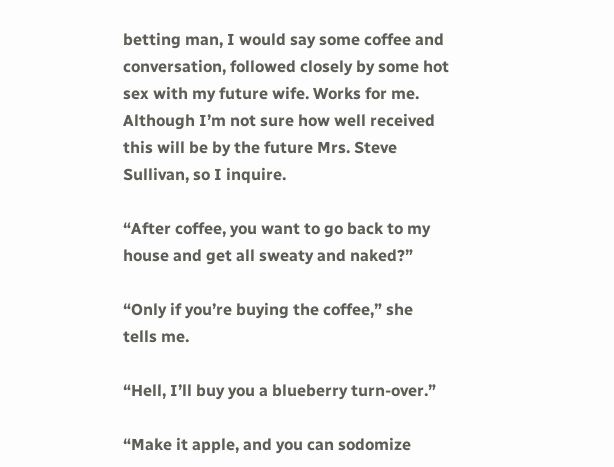betting man, I would say some coffee and conversation, followed closely by some hot sex with my future wife. Works for me. Although I’m not sure how well received this will be by the future Mrs. Steve Sullivan, so I inquire.

“After coffee, you want to go back to my house and get all sweaty and naked?”

“Only if you’re buying the coffee,” she tells me.

“Hell, I’ll buy you a blueberry turn-over.”

“Make it apple, and you can sodomize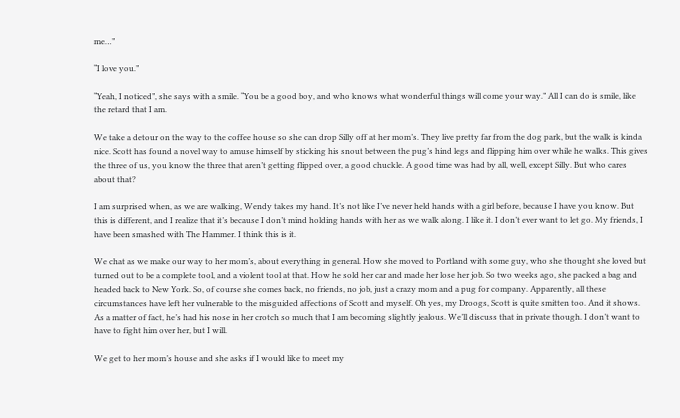me…”

“I love you.”

“Yeah, I noticed”, she says with a smile. “You be a good boy, and who knows what wonderful things will come your way.” All I can do is smile, like the retard that I am.

We take a detour on the way to the coffee house so she can drop Silly off at her mom’s. They live pretty far from the dog park, but the walk is kinda nice. Scott has found a novel way to amuse himself by sticking his snout between the pug’s hind legs and flipping him over while he walks. This gives the three of us, you know the three that aren’t getting flipped over, a good chuckle. A good time was had by all, well, except Silly. But who cares about that?

I am surprised when, as we are walking, Wendy takes my hand. It’s not like I’ve never held hands with a girl before, because I have you know. But this is different, and I realize that it’s because I don’t mind holding hands with her as we walk along. I like it. I don’t ever want to let go. My friends, I have been smashed with The Hammer. I think this is it.

We chat as we make our way to her mom’s, about everything in general. How she moved to Portland with some guy, who she thought she loved but turned out to be a complete tool, and a violent tool at that. How he sold her car and made her lose her job. So two weeks ago, she packed a bag and headed back to New York. So, of course she comes back, no friends, no job, just a crazy mom and a pug for company. Apparently, all these circumstances have left her vulnerable to the misguided affections of Scott and myself. Oh yes, my Droogs, Scott is quite smitten too. And it shows. As a matter of fact, he’s had his nose in her crotch so much that I am becoming slightly jealous. We’ll discuss that in private though. I don’t want to have to fight him over her, but I will.

We get to her mom’s house and she asks if I would like to meet my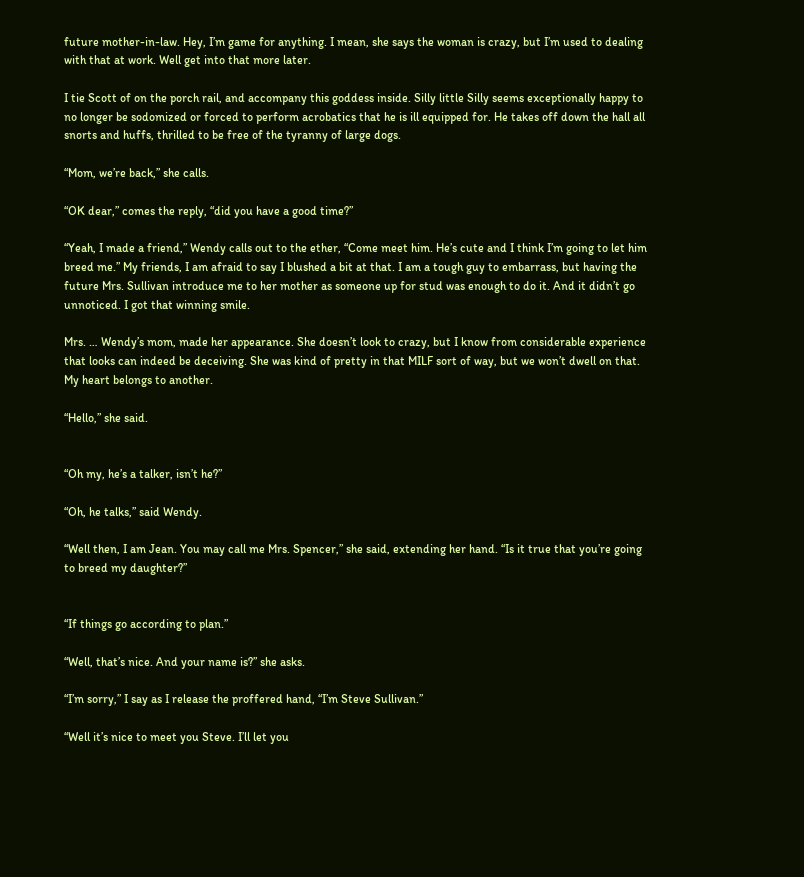future mother-in-law. Hey, I’m game for anything. I mean, she says the woman is crazy, but I’m used to dealing with that at work. Well get into that more later.

I tie Scott of on the porch rail, and accompany this goddess inside. Silly little Silly seems exceptionally happy to no longer be sodomized or forced to perform acrobatics that he is ill equipped for. He takes off down the hall all snorts and huffs, thrilled to be free of the tyranny of large dogs.

“Mom, we’re back,” she calls.

“OK dear,” comes the reply, “did you have a good time?”

“Yeah, I made a friend,” Wendy calls out to the ether, “Come meet him. He’s cute and I think I’m going to let him breed me.” My friends, I am afraid to say I blushed a bit at that. I am a tough guy to embarrass, but having the future Mrs. Sullivan introduce me to her mother as someone up for stud was enough to do it. And it didn’t go unnoticed. I got that winning smile.

Mrs. … Wendy’s mom, made her appearance. She doesn’t look to crazy, but I know from considerable experience that looks can indeed be deceiving. She was kind of pretty in that MILF sort of way, but we won’t dwell on that. My heart belongs to another.

“Hello,” she said.


“Oh my, he’s a talker, isn’t he?”

“Oh, he talks,” said Wendy.

“Well then, I am Jean. You may call me Mrs. Spencer,” she said, extending her hand. “Is it true that you’re going to breed my daughter?”


“If things go according to plan.”

“Well, that’s nice. And your name is?” she asks.

“I’m sorry,” I say as I release the proffered hand, “I’m Steve Sullivan.”

“Well it’s nice to meet you Steve. I’ll let you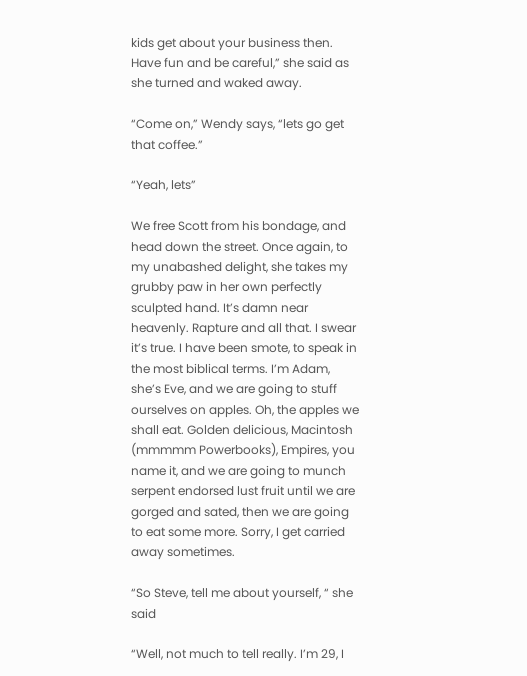kids get about your business then. Have fun and be careful,” she said as she turned and waked away.

“Come on,” Wendy says, “lets go get that coffee.”

“Yeah, lets”

We free Scott from his bondage, and head down the street. Once again, to my unabashed delight, she takes my grubby paw in her own perfectly sculpted hand. It’s damn near heavenly. Rapture and all that. I swear it’s true. I have been smote, to speak in the most biblical terms. I’m Adam, she’s Eve, and we are going to stuff ourselves on apples. Oh, the apples we shall eat. Golden delicious, Macintosh (mmmmm Powerbooks), Empires, you name it, and we are going to munch serpent endorsed lust fruit until we are gorged and sated, then we are going to eat some more. Sorry, I get carried away sometimes.

“So Steve, tell me about yourself, “ she said

“Well, not much to tell really. I’m 29, I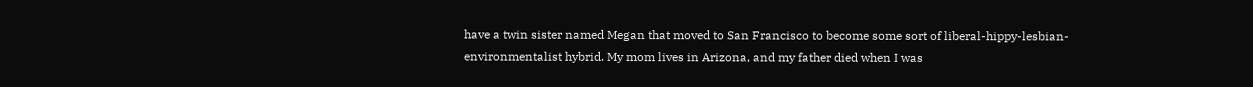have a twin sister named Megan that moved to San Francisco to become some sort of liberal-hippy-lesbian-environmentalist hybrid. My mom lives in Arizona, and my father died when I was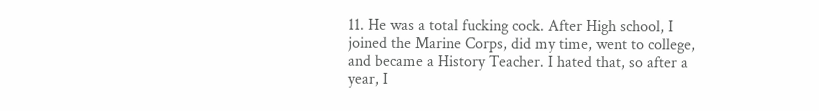11. He was a total fucking cock. After High school, I joined the Marine Corps, did my time, went to college, and became a History Teacher. I hated that, so after a year, I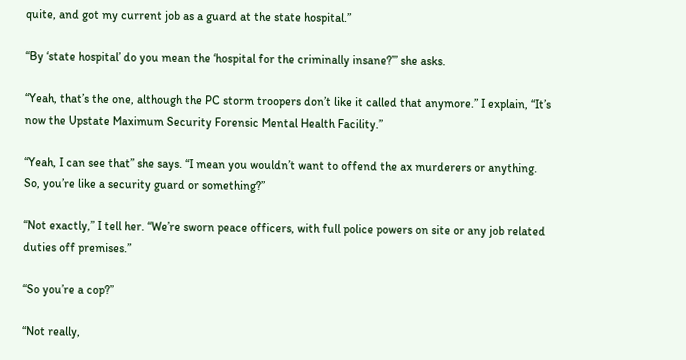quite, and got my current job as a guard at the state hospital.”

“By ‘state hospital’ do you mean the ‘hospital for the criminally insane?’” she asks.

“Yeah, that’s the one, although the PC storm troopers don’t like it called that anymore.” I explain, “It’s now the Upstate Maximum Security Forensic Mental Health Facility.”

“Yeah, I can see that” she says. “I mean you wouldn’t want to offend the ax murderers or anything. So, you’re like a security guard or something?”

“Not exactly,” I tell her. “We’re sworn peace officers, with full police powers on site or any job related duties off premises.”

“So you’re a cop?”

“Not really,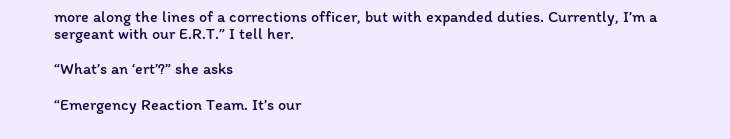more along the lines of a corrections officer, but with expanded duties. Currently, I’m a sergeant with our E.R.T.” I tell her.

“What’s an ‘ert’?” she asks

“Emergency Reaction Team. It’s our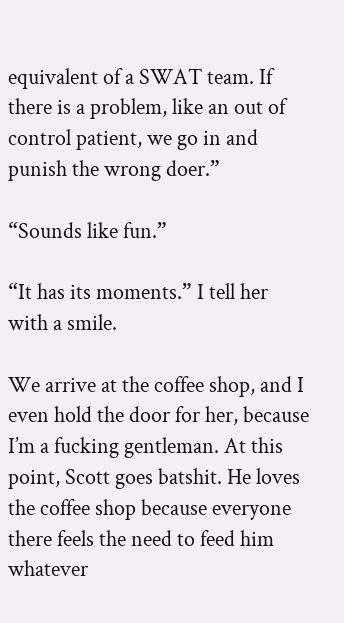equivalent of a SWAT team. If there is a problem, like an out of control patient, we go in and punish the wrong doer.”

“Sounds like fun.”

“It has its moments.” I tell her with a smile.

We arrive at the coffee shop, and I even hold the door for her, because I’m a fucking gentleman. At this point, Scott goes batshit. He loves the coffee shop because everyone there feels the need to feed him whatever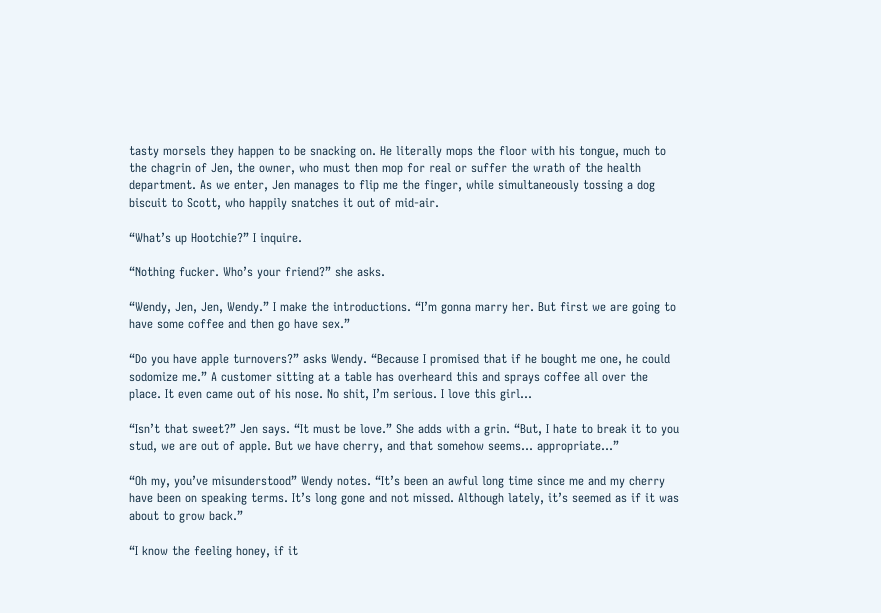tasty morsels they happen to be snacking on. He literally mops the floor with his tongue, much to the chagrin of Jen, the owner, who must then mop for real or suffer the wrath of the health department. As we enter, Jen manages to flip me the finger, while simultaneously tossing a dog biscuit to Scott, who happily snatches it out of mid-air.

“What’s up Hootchie?” I inquire.

“Nothing fucker. Who’s your friend?” she asks.

“Wendy, Jen, Jen, Wendy.” I make the introductions. “I’m gonna marry her. But first we are going to have some coffee and then go have sex.”

“Do you have apple turnovers?” asks Wendy. “Because I promised that if he bought me one, he could sodomize me.” A customer sitting at a table has overheard this and sprays coffee all over the place. It even came out of his nose. No shit, I’m serious. I love this girl…

“Isn’t that sweet?” Jen says. “It must be love.” She adds with a grin. “But, I hate to break it to you stud, we are out of apple. But we have cherry, and that somehow seems… appropriate…”

“Oh my, you’ve misunderstood” Wendy notes. “It’s been an awful long time since me and my cherry have been on speaking terms. It’s long gone and not missed. Although lately, it’s seemed as if it was about to grow back.”

“I know the feeling honey, if it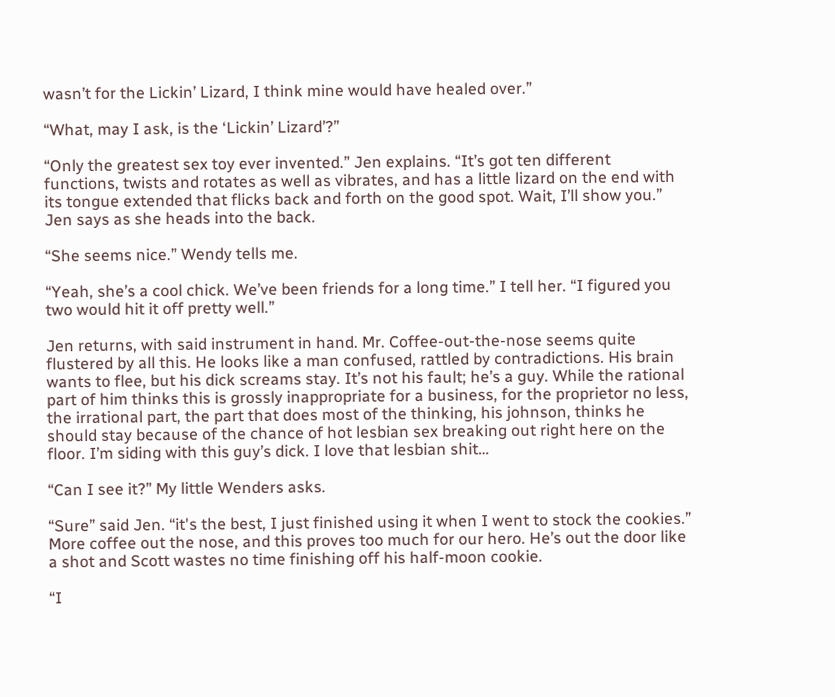wasn’t for the Lickin’ Lizard, I think mine would have healed over.”

“What, may I ask, is the ‘Lickin’ Lizard’?”

“Only the greatest sex toy ever invented.” Jen explains. “It’s got ten different functions, twists and rotates as well as vibrates, and has a little lizard on the end with its tongue extended that flicks back and forth on the good spot. Wait, I’ll show you.” Jen says as she heads into the back.

“She seems nice.” Wendy tells me.

“Yeah, she’s a cool chick. We’ve been friends for a long time.” I tell her. “I figured you two would hit it off pretty well.”

Jen returns, with said instrument in hand. Mr. Coffee-out-the-nose seems quite flustered by all this. He looks like a man confused, rattled by contradictions. His brain wants to flee, but his dick screams stay. It’s not his fault; he’s a guy. While the rational part of him thinks this is grossly inappropriate for a business, for the proprietor no less, the irrational part, the part that does most of the thinking, his johnson, thinks he should stay because of the chance of hot lesbian sex breaking out right here on the floor. I’m siding with this guy’s dick. I love that lesbian shit…

“Can I see it?” My little Wenders asks.

“Sure” said Jen. “it's the best, I just finished using it when I went to stock the cookies.” More coffee out the nose, and this proves too much for our hero. He’s out the door like a shot and Scott wastes no time finishing off his half-moon cookie.

“I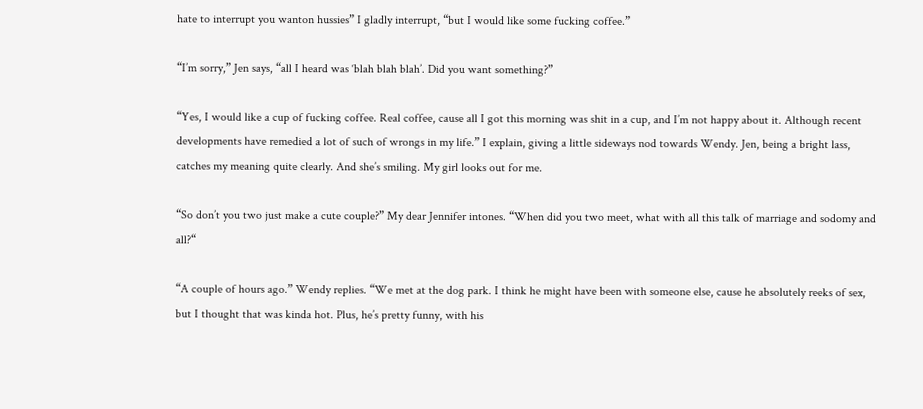hate to interrupt you wanton hussies” I gladly interrupt, “but I would like some fucking coffee.”

“I’m sorry,” Jen says, “all I heard was ‘blah blah blah’. Did you want something?”

“Yes, I would like a cup of fucking coffee. Real coffee, cause all I got this morning was shit in a cup, and I’m not happy about it. Although recent developments have remedied a lot of such of wrongs in my life.” I explain, giving a little sideways nod towards Wendy. Jen, being a bright lass, catches my meaning quite clearly. And she’s smiling. My girl looks out for me.

“So don’t you two just make a cute couple?” My dear Jennifer intones. “When did you two meet, what with all this talk of marriage and sodomy and all?“

“A couple of hours ago.” Wendy replies. “We met at the dog park. I think he might have been with someone else, cause he absolutely reeks of sex, but I thought that was kinda hot. Plus, he’s pretty funny, with his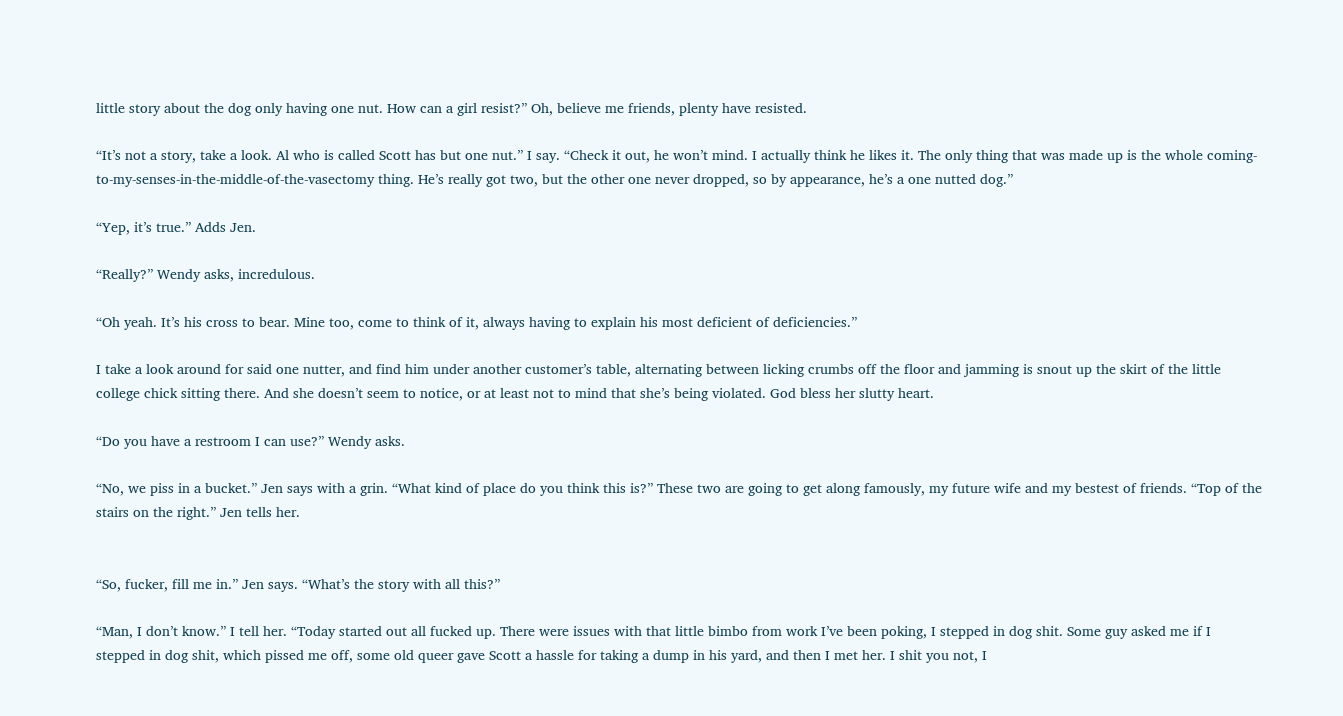little story about the dog only having one nut. How can a girl resist?” Oh, believe me friends, plenty have resisted.

“It’s not a story, take a look. Al who is called Scott has but one nut.” I say. “Check it out, he won’t mind. I actually think he likes it. The only thing that was made up is the whole coming-to-my-senses-in-the-middle-of-the-vasectomy thing. He’s really got two, but the other one never dropped, so by appearance, he’s a one nutted dog.”

“Yep, it’s true.” Adds Jen.

“Really?” Wendy asks, incredulous.

“Oh yeah. It’s his cross to bear. Mine too, come to think of it, always having to explain his most deficient of deficiencies.”

I take a look around for said one nutter, and find him under another customer’s table, alternating between licking crumbs off the floor and jamming is snout up the skirt of the little college chick sitting there. And she doesn’t seem to notice, or at least not to mind that she’s being violated. God bless her slutty heart.

“Do you have a restroom I can use?” Wendy asks.

“No, we piss in a bucket.” Jen says with a grin. “What kind of place do you think this is?” These two are going to get along famously, my future wife and my bestest of friends. “Top of the stairs on the right.” Jen tells her.


“So, fucker, fill me in.” Jen says. “What’s the story with all this?”

“Man, I don’t know.” I tell her. “Today started out all fucked up. There were issues with that little bimbo from work I’ve been poking, I stepped in dog shit. Some guy asked me if I stepped in dog shit, which pissed me off, some old queer gave Scott a hassle for taking a dump in his yard, and then I met her. I shit you not, I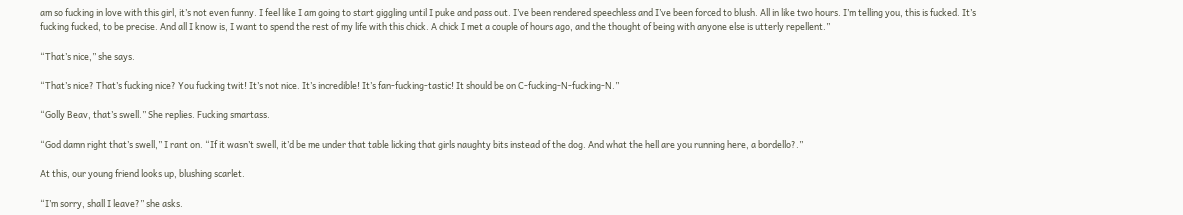am so fucking in love with this girl, it’s not even funny. I feel like I am going to start giggling until I puke and pass out. I’ve been rendered speechless and I’ve been forced to blush. All in like two hours. I’m telling you, this is fucked. It’s fucking fucked, to be precise. And all I know is, I want to spend the rest of my life with this chick. A chick I met a couple of hours ago, and the thought of being with anyone else is utterly repellent.”

“That’s nice,” she says.

“That’s nice? That’s fucking nice? You fucking twit! It’s not nice. It’s incredible! It’s fan-fucking-tastic! It should be on C-fucking-N-fucking-N.”

“Golly Beav, that’s swell.” She replies. Fucking smartass.

“God damn right that’s swell,” I rant on. “If it wasn’t swell, it’d be me under that table licking that girls naughty bits instead of the dog. And what the hell are you running here, a bordello?.”

At this, our young friend looks up, blushing scarlet.

“I’m sorry, shall I leave?” she asks.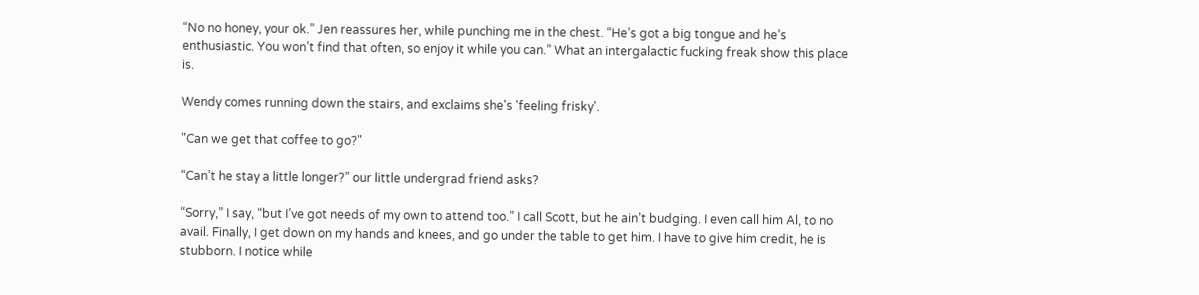“No no honey, your ok.” Jen reassures her, while punching me in the chest. “He’s got a big tongue and he’s enthusiastic. You won’t find that often, so enjoy it while you can.” What an intergalactic fucking freak show this place is.

Wendy comes running down the stairs, and exclaims she's 'feeling frisky'.

"Can we get that coffee to go?"

“Can’t he stay a little longer?” our little undergrad friend asks?

“Sorry,” I say, “but I’ve got needs of my own to attend too.” I call Scott, but he ain’t budging. I even call him Al, to no avail. Finally, I get down on my hands and knees, and go under the table to get him. I have to give him credit, he is stubborn. I notice while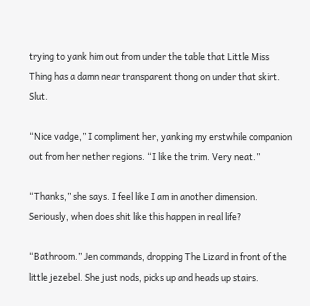trying to yank him out from under the table that Little Miss Thing has a damn near transparent thong on under that skirt. Slut.

“Nice vadge,” I compliment her, yanking my erstwhile companion out from her nether regions. “I like the trim. Very neat.”

“Thanks,” she says. I feel like I am in another dimension. Seriously, when does shit like this happen in real life?

“Bathroom.” Jen commands, dropping The Lizard in front of the little jezebel. She just nods, picks up and heads up stairs.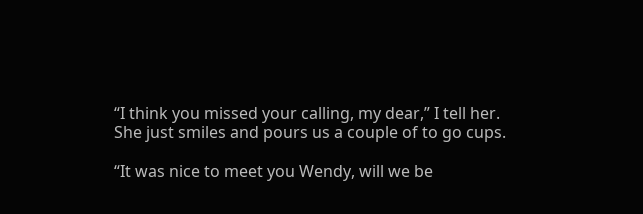“I think you missed your calling, my dear,” I tell her. She just smiles and pours us a couple of to go cups.

“It was nice to meet you Wendy, will we be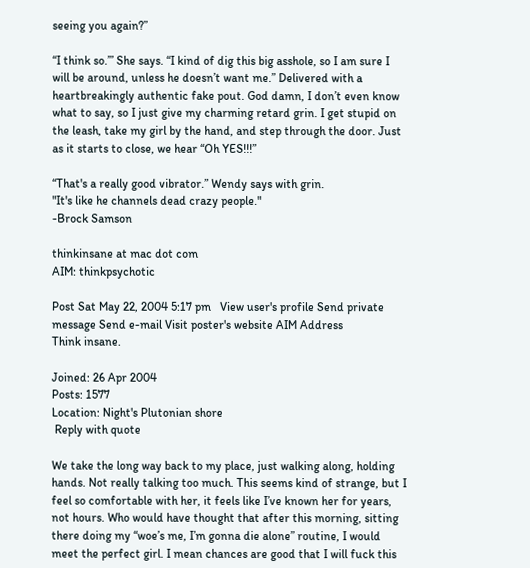seeing you again?”

“I think so.’” She says. “I kind of dig this big asshole, so I am sure I will be around, unless he doesn’t want me.” Delivered with a heartbreakingly authentic fake pout. God damn, I don’t even know what to say, so I just give my charming retard grin. I get stupid on the leash, take my girl by the hand, and step through the door. Just as it starts to close, we hear “Oh YES!!!”

“That's a really good vibrator.” Wendy says with grin.
"It's like he channels dead crazy people."
-Brock Samson

thinkinsane at mac dot com
AIM: thinkpsychotic

Post Sat May 22, 2004 5:17 pm   View user's profile Send private message Send e-mail Visit poster's website AIM Address
Think insane.

Joined: 26 Apr 2004
Posts: 1577
Location: Night's Plutonian shore
 Reply with quote

We take the long way back to my place, just walking along, holding hands. Not really talking too much. This seems kind of strange, but I feel so comfortable with her, it feels like I’ve known her for years, not hours. Who would have thought that after this morning, sitting there doing my “woe’s me, I’m gonna die alone” routine, I would meet the perfect girl. I mean chances are good that I will fuck this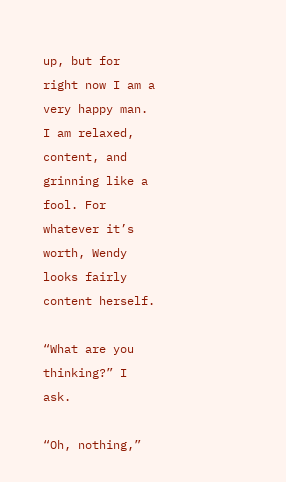up, but for right now I am a very happy man. I am relaxed, content, and grinning like a fool. For whatever it’s worth, Wendy looks fairly content herself.

“What are you thinking?” I ask.

“Oh, nothing,”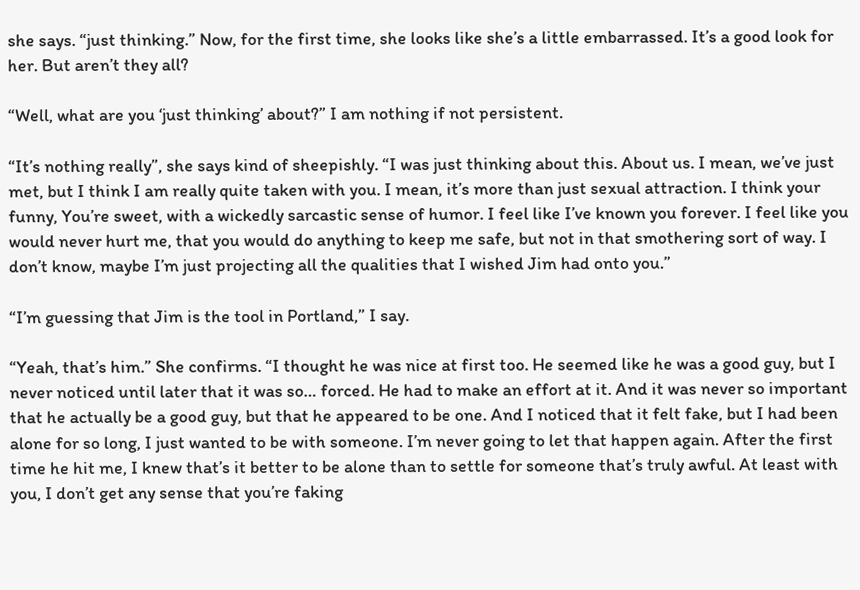she says. “just thinking.” Now, for the first time, she looks like she’s a little embarrassed. It’s a good look for her. But aren’t they all?

“Well, what are you ‘just thinking’ about?” I am nothing if not persistent.

“It’s nothing really”, she says kind of sheepishly. “I was just thinking about this. About us. I mean, we’ve just met, but I think I am really quite taken with you. I mean, it’s more than just sexual attraction. I think your funny, You’re sweet, with a wickedly sarcastic sense of humor. I feel like I’ve known you forever. I feel like you would never hurt me, that you would do anything to keep me safe, but not in that smothering sort of way. I don’t know, maybe I’m just projecting all the qualities that I wished Jim had onto you.”

“I’m guessing that Jim is the tool in Portland,” I say.

“Yeah, that’s him.” She confirms. “I thought he was nice at first too. He seemed like he was a good guy, but I never noticed until later that it was so… forced. He had to make an effort at it. And it was never so important that he actually be a good guy, but that he appeared to be one. And I noticed that it felt fake, but I had been alone for so long, I just wanted to be with someone. I’m never going to let that happen again. After the first time he hit me, I knew that’s it better to be alone than to settle for someone that’s truly awful. At least with you, I don’t get any sense that you’re faking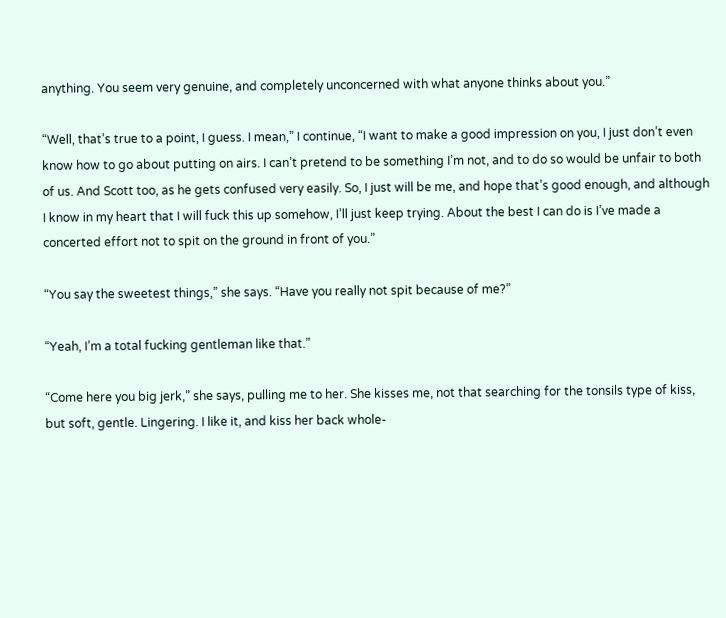anything. You seem very genuine, and completely unconcerned with what anyone thinks about you.”

“Well, that’s true to a point, I guess. I mean,” I continue, “I want to make a good impression on you, I just don’t even know how to go about putting on airs. I can’t pretend to be something I’m not, and to do so would be unfair to both of us. And Scott too, as he gets confused very easily. So, I just will be me, and hope that’s good enough, and although I know in my heart that I will fuck this up somehow, I’ll just keep trying. About the best I can do is I’ve made a concerted effort not to spit on the ground in front of you.”

“You say the sweetest things,” she says. “Have you really not spit because of me?”

“Yeah, I’m a total fucking gentleman like that.”

“Come here you big jerk,” she says, pulling me to her. She kisses me, not that searching for the tonsils type of kiss, but soft, gentle. Lingering. I like it, and kiss her back whole-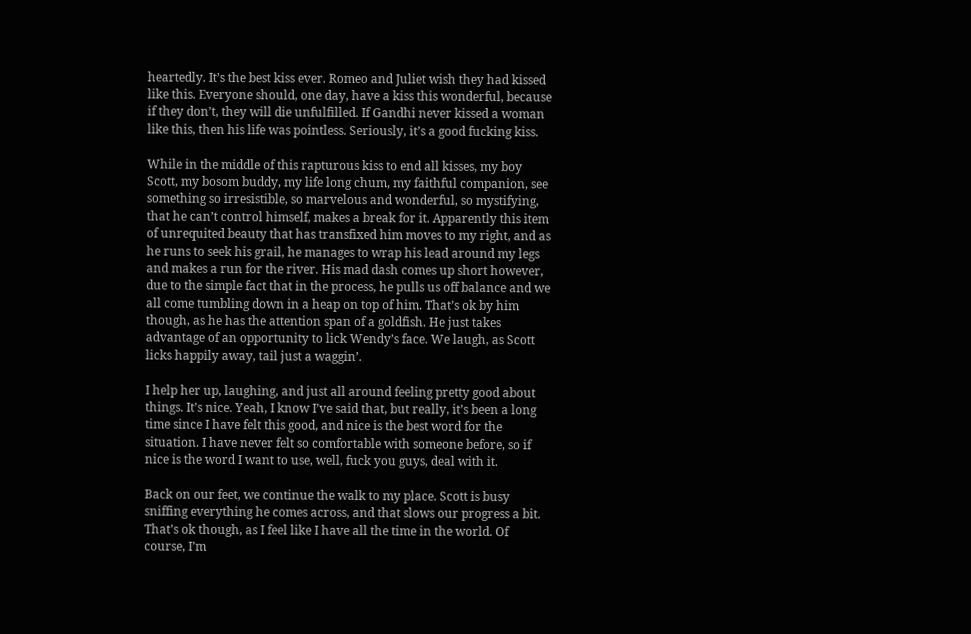heartedly. It’s the best kiss ever. Romeo and Juliet wish they had kissed like this. Everyone should, one day, have a kiss this wonderful, because if they don’t, they will die unfulfilled. If Gandhi never kissed a woman like this, then his life was pointless. Seriously, it’s a good fucking kiss.

While in the middle of this rapturous kiss to end all kisses, my boy Scott, my bosom buddy, my life long chum, my faithful companion, see something so irresistible, so marvelous and wonderful, so mystifying, that he can’t control himself, makes a break for it. Apparently this item of unrequited beauty that has transfixed him moves to my right, and as he runs to seek his grail, he manages to wrap his lead around my legs and makes a run for the river. His mad dash comes up short however, due to the simple fact that in the process, he pulls us off balance and we all come tumbling down in a heap on top of him. That’s ok by him though, as he has the attention span of a goldfish. He just takes advantage of an opportunity to lick Wendy’s face. We laugh, as Scott licks happily away, tail just a waggin’.

I help her up, laughing, and just all around feeling pretty good about things. It’s nice. Yeah, I know I’ve said that, but really, it’s been a long time since I have felt this good, and nice is the best word for the situation. I have never felt so comfortable with someone before, so if nice is the word I want to use, well, fuck you guys, deal with it.

Back on our feet, we continue the walk to my place. Scott is busy sniffing everything he comes across, and that slows our progress a bit. That’s ok though, as I feel like I have all the time in the world. Of course, I’m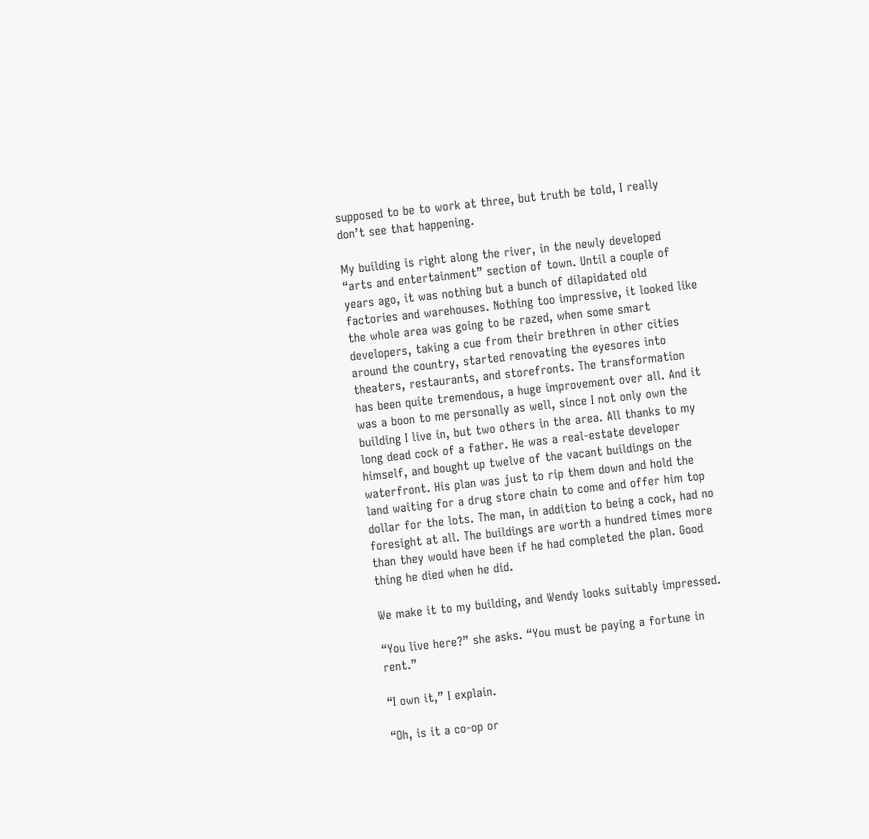supposed to be to work at three, but truth be told, I really don’t see that happening.

My building is right along the river, in the newly developed “arts and entertainment” section of town. Until a couple of years ago, it was nothing but a bunch of dilapidated old factories and warehouses. Nothing too impressive, it looked like the whole area was going to be razed, when some smart developers, taking a cue from their brethren in other cities around the country, started renovating the eyesores into theaters, restaurants, and storefronts. The transformation has been quite tremendous, a huge improvement over all. And it was a boon to me personally as well, since I not only own the building I live in, but two others in the area. All thanks to my long dead cock of a father. He was a real-estate developer himself, and bought up twelve of the vacant buildings on the waterfront. His plan was just to rip them down and hold the land waiting for a drug store chain to come and offer him top dollar for the lots. The man, in addition to being a cock, had no foresight at all. The buildings are worth a hundred times more than they would have been if he had completed the plan. Good thing he died when he did.

We make it to my building, and Wendy looks suitably impressed.

“You live here?” she asks. “You must be paying a fortune in rent.”

“I own it,” I explain.

“Oh, is it a co-op or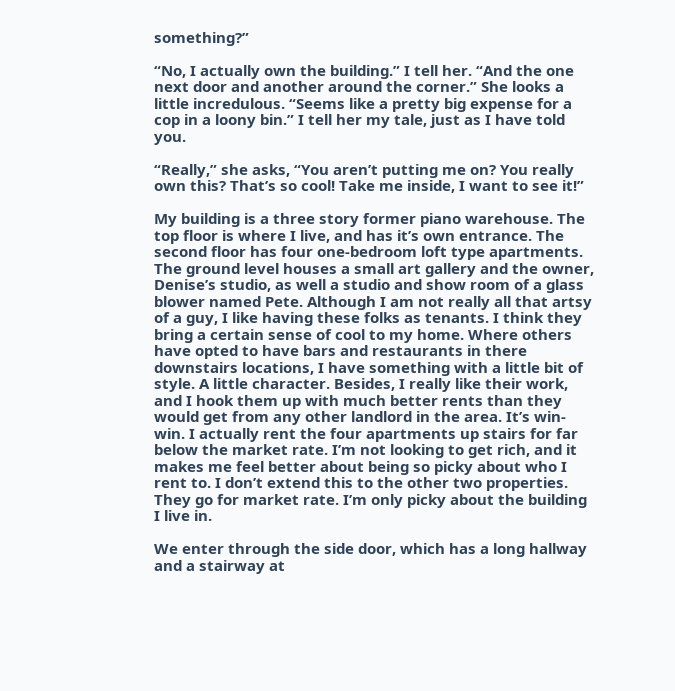something?”

“No, I actually own the building.” I tell her. “And the one next door and another around the corner.” She looks a little incredulous. “Seems like a pretty big expense for a cop in a loony bin.” I tell her my tale, just as I have told you.

“Really,” she asks, “You aren’t putting me on? You really own this? That’s so cool! Take me inside, I want to see it!”

My building is a three story former piano warehouse. The top floor is where I live, and has it’s own entrance. The second floor has four one-bedroom loft type apartments. The ground level houses a small art gallery and the owner, Denise’s studio, as well a studio and show room of a glass blower named Pete. Although I am not really all that artsy of a guy, I like having these folks as tenants. I think they bring a certain sense of cool to my home. Where others have opted to have bars and restaurants in there downstairs locations, I have something with a little bit of style. A little character. Besides, I really like their work, and I hook them up with much better rents than they would get from any other landlord in the area. It’s win-win. I actually rent the four apartments up stairs for far below the market rate. I’m not looking to get rich, and it makes me feel better about being so picky about who I rent to. I don’t extend this to the other two properties. They go for market rate. I’m only picky about the building I live in.

We enter through the side door, which has a long hallway and a stairway at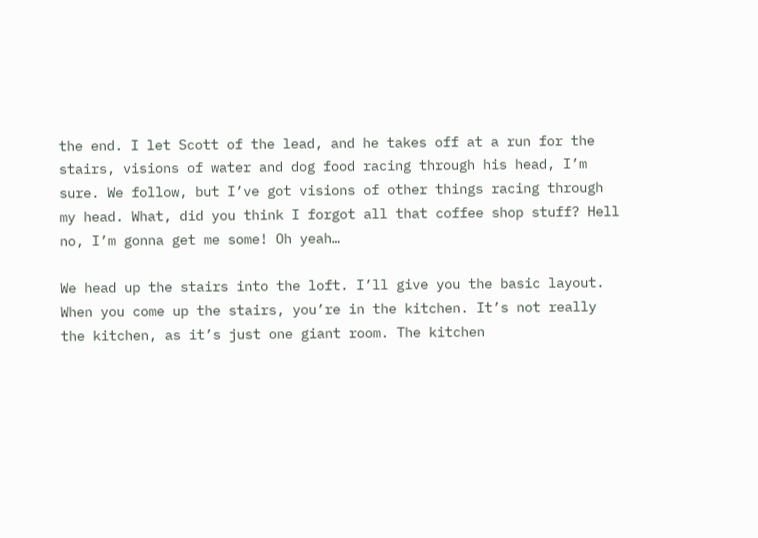the end. I let Scott of the lead, and he takes off at a run for the stairs, visions of water and dog food racing through his head, I’m sure. We follow, but I’ve got visions of other things racing through my head. What, did you think I forgot all that coffee shop stuff? Hell no, I’m gonna get me some! Oh yeah…

We head up the stairs into the loft. I’ll give you the basic layout. When you come up the stairs, you’re in the kitchen. It’s not really the kitchen, as it’s just one giant room. The kitchen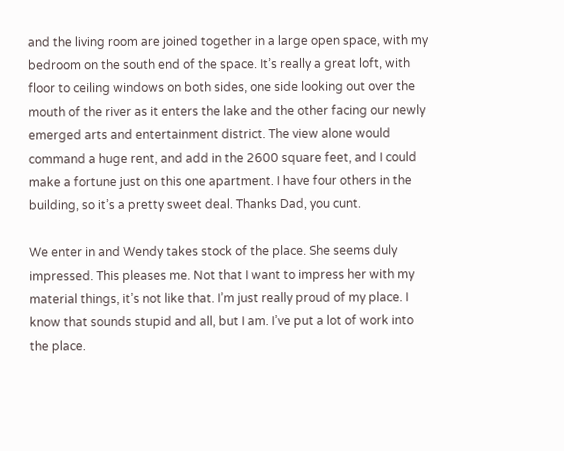and the living room are joined together in a large open space, with my bedroom on the south end of the space. It’s really a great loft, with floor to ceiling windows on both sides, one side looking out over the mouth of the river as it enters the lake and the other facing our newly emerged arts and entertainment district. The view alone would command a huge rent, and add in the 2600 square feet, and I could make a fortune just on this one apartment. I have four others in the building, so it’s a pretty sweet deal. Thanks Dad, you cunt.

We enter in and Wendy takes stock of the place. She seems duly impressed. This pleases me. Not that I want to impress her with my material things, it’s not like that. I’m just really proud of my place. I know that sounds stupid and all, but I am. I’ve put a lot of work into the place.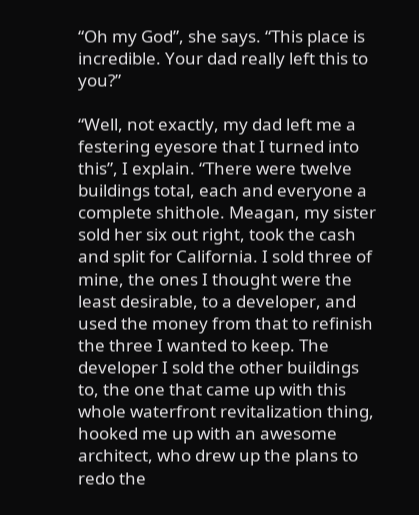“Oh my God”, she says. “This place is incredible. Your dad really left this to you?”

“Well, not exactly, my dad left me a festering eyesore that I turned into this”, I explain. “There were twelve buildings total, each and everyone a complete shithole. Meagan, my sister sold her six out right, took the cash and split for California. I sold three of mine, the ones I thought were the least desirable, to a developer, and used the money from that to refinish the three I wanted to keep. The developer I sold the other buildings to, the one that came up with this whole waterfront revitalization thing, hooked me up with an awesome architect, who drew up the plans to redo the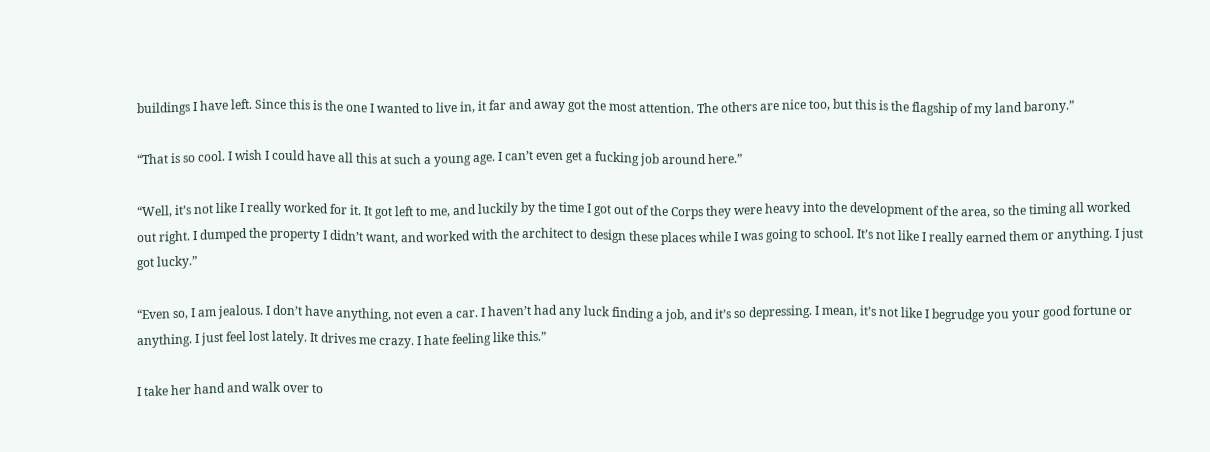buildings I have left. Since this is the one I wanted to live in, it far and away got the most attention. The others are nice too, but this is the flagship of my land barony.”

“That is so cool. I wish I could have all this at such a young age. I can’t even get a fucking job around here.”

“Well, it’s not like I really worked for it. It got left to me, and luckily by the time I got out of the Corps they were heavy into the development of the area, so the timing all worked out right. I dumped the property I didn’t want, and worked with the architect to design these places while I was going to school. It’s not like I really earned them or anything. I just got lucky.”

“Even so, I am jealous. I don’t have anything, not even a car. I haven’t had any luck finding a job, and it’s so depressing. I mean, it’s not like I begrudge you your good fortune or anything. I just feel lost lately. It drives me crazy. I hate feeling like this.”

I take her hand and walk over to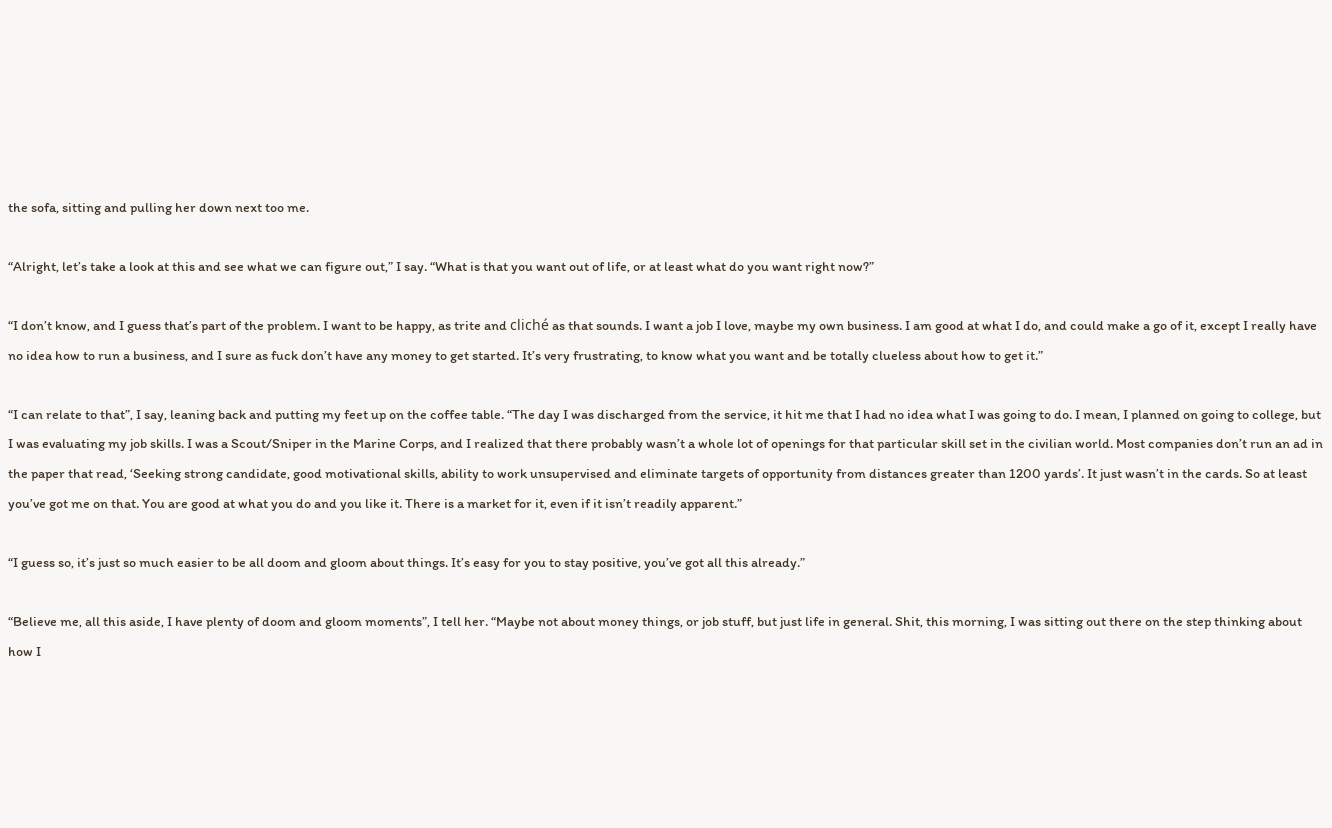the sofa, sitting and pulling her down next too me.

“Alright, let’s take a look at this and see what we can figure out,” I say. “What is that you want out of life, or at least what do you want right now?”

“I don’t know, and I guess that’s part of the problem. I want to be happy, as trite and cliché as that sounds. I want a job I love, maybe my own business. I am good at what I do, and could make a go of it, except I really have no idea how to run a business, and I sure as fuck don’t have any money to get started. It’s very frustrating, to know what you want and be totally clueless about how to get it.”

“I can relate to that”, I say, leaning back and putting my feet up on the coffee table. “The day I was discharged from the service, it hit me that I had no idea what I was going to do. I mean, I planned on going to college, but I was evaluating my job skills. I was a Scout/Sniper in the Marine Corps, and I realized that there probably wasn’t a whole lot of openings for that particular skill set in the civilian world. Most companies don’t run an ad in the paper that read, ‘Seeking strong candidate, good motivational skills, ability to work unsupervised and eliminate targets of opportunity from distances greater than 1200 yards’. It just wasn’t in the cards. So at least you’ve got me on that. You are good at what you do and you like it. There is a market for it, even if it isn’t readily apparent.”

“I guess so, it’s just so much easier to be all doom and gloom about things. It’s easy for you to stay positive, you’ve got all this already.”

“Believe me, all this aside, I have plenty of doom and gloom moments”, I tell her. “Maybe not about money things, or job stuff, but just life in general. Shit, this morning, I was sitting out there on the step thinking about how I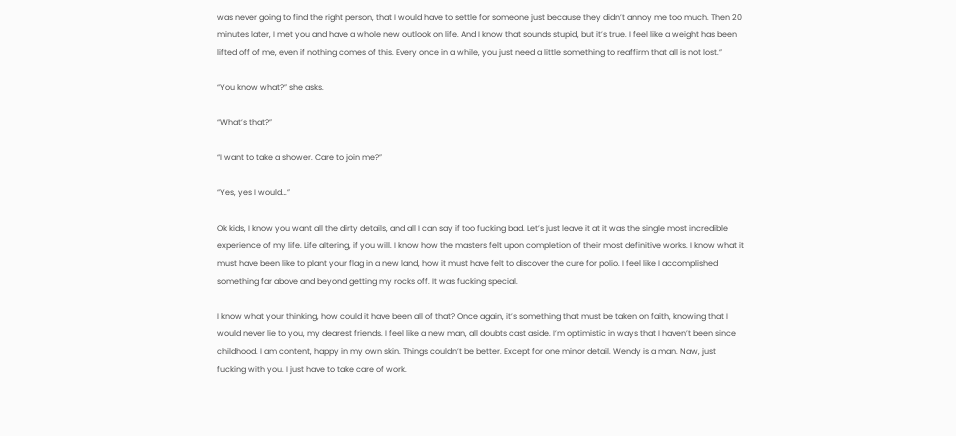was never going to find the right person, that I would have to settle for someone just because they didn’t annoy me too much. Then 20 minutes later, I met you and have a whole new outlook on life. And I know that sounds stupid, but it’s true. I feel like a weight has been lifted off of me, even if nothing comes of this. Every once in a while, you just need a little something to reaffirm that all is not lost.”

“You know what?” she asks.

“What’s that?”

“I want to take a shower. Care to join me?”

“Yes, yes I would…”

Ok kids, I know you want all the dirty details, and all I can say if too fucking bad. Let’s just leave it at it was the single most incredible experience of my life. Life altering, if you will. I know how the masters felt upon completion of their most definitive works. I know what it must have been like to plant your flag in a new land, how it must have felt to discover the cure for polio. I feel like I accomplished something far above and beyond getting my rocks off. It was fucking special.

I know what your thinking, how could it have been all of that? Once again, it’s something that must be taken on faith, knowing that I would never lie to you, my dearest friends. I feel like a new man, all doubts cast aside. I’m optimistic in ways that I haven’t been since childhood. I am content, happy in my own skin. Things couldn’t be better. Except for one minor detail. Wendy is a man. Naw, just fucking with you. I just have to take care of work.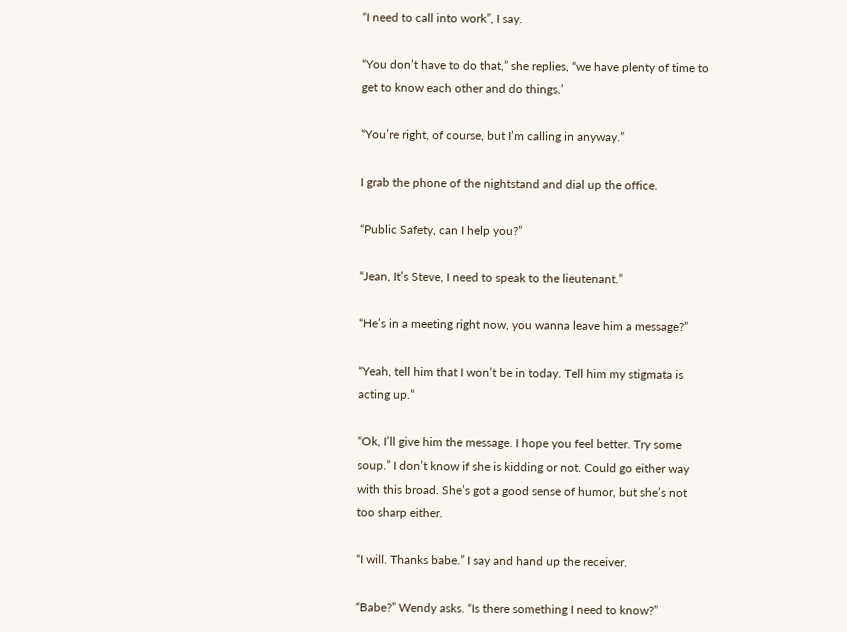“I need to call into work”, I say.

“You don’t have to do that,” she replies, “we have plenty of time to get to know each other and do things.’

“You’re right, of course, but I’m calling in anyway.”

I grab the phone of the nightstand and dial up the office.

“Public Safety, can I help you?”

“Jean, It’s Steve, I need to speak to the lieutenant.”

“He’s in a meeting right now, you wanna leave him a message?”

“Yeah, tell him that I won’t be in today. Tell him my stigmata is acting up.”

“Ok, I’ll give him the message. I hope you feel better. Try some soup.” I don’t know if she is kidding or not. Could go either way with this broad. She’s got a good sense of humor, but she’s not too sharp either.

“I will. Thanks babe.” I say and hand up the receiver.

“Babe?” Wendy asks. “Is there something I need to know?”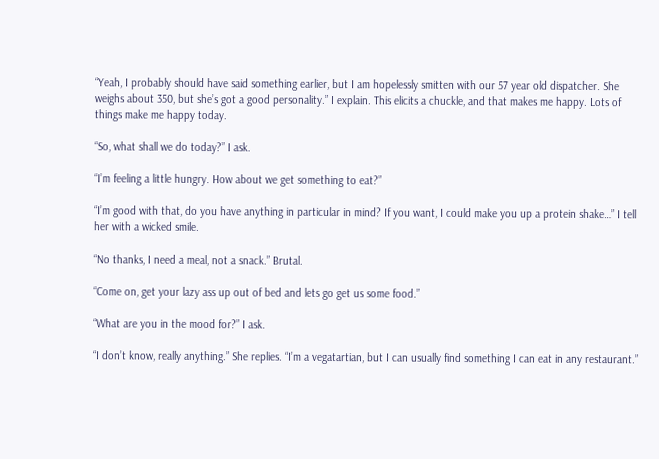“Yeah, I probably should have said something earlier, but I am hopelessly smitten with our 57 year old dispatcher. She weighs about 350, but she’s got a good personality.” I explain. This elicits a chuckle, and that makes me happy. Lots of things make me happy today.

“So, what shall we do today?” I ask.

“I’m feeling a little hungry. How about we get something to eat?”

“I’m good with that, do you have anything in particular in mind? If you want, I could make you up a protein shake…” I tell her with a wicked smile.

“No thanks, I need a meal, not a snack.” Brutal.

“Come on, get your lazy ass up out of bed and lets go get us some food.”

“What are you in the mood for?” I ask.

“I don’t know, really anything.” She replies. “I’m a vegatartian, but I can usually find something I can eat in any restaurant.”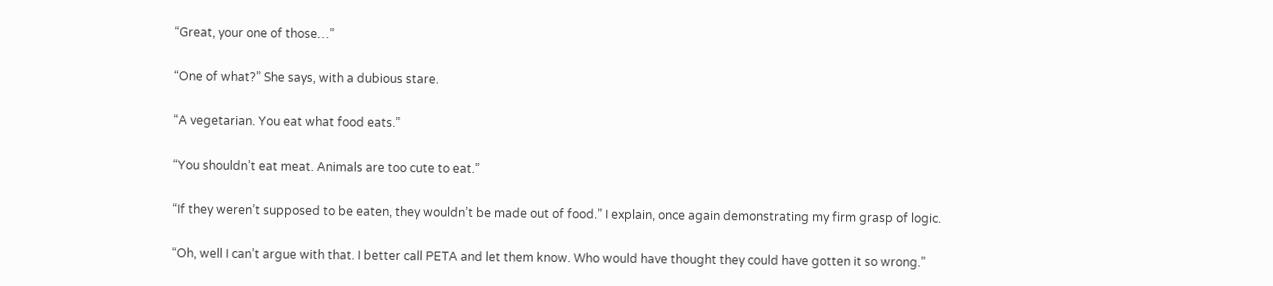“Great, your one of those…”

“One of what?” She says, with a dubious stare.

“A vegetarian. You eat what food eats.”

“You shouldn’t eat meat. Animals are too cute to eat.”

“If they weren’t supposed to be eaten, they wouldn’t be made out of food.” I explain, once again demonstrating my firm grasp of logic.

“Oh, well I can’t argue with that. I better call PETA and let them know. Who would have thought they could have gotten it so wrong.”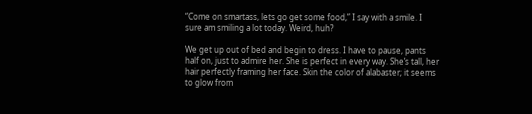“Come on smartass, lets go get some food,” I say with a smile. I sure am smiling a lot today. Weird, huh?

We get up out of bed and begin to dress. I have to pause, pants half on, just to admire her. She is perfect in every way. She’s tall, her hair perfectly framing her face. Skin the color of alabaster; it seems to glow from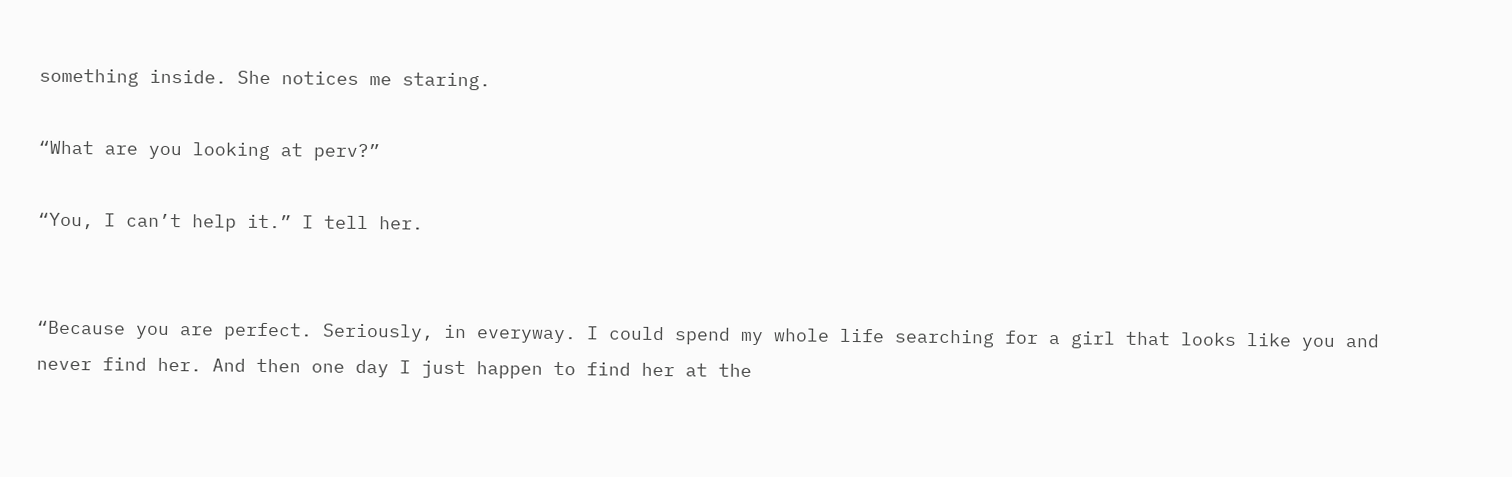something inside. She notices me staring.

“What are you looking at perv?”

“You, I can’t help it.” I tell her.


“Because you are perfect. Seriously, in everyway. I could spend my whole life searching for a girl that looks like you and never find her. And then one day I just happen to find her at the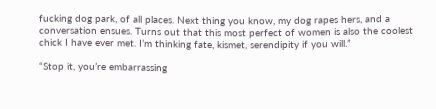fucking dog park, of all places. Next thing you know, my dog rapes hers, and a conversation ensues. Turns out that this most perfect of women is also the coolest chick I have ever met. I’m thinking fate, kismet, serendipity if you will.”

“Stop it, you’re embarrassing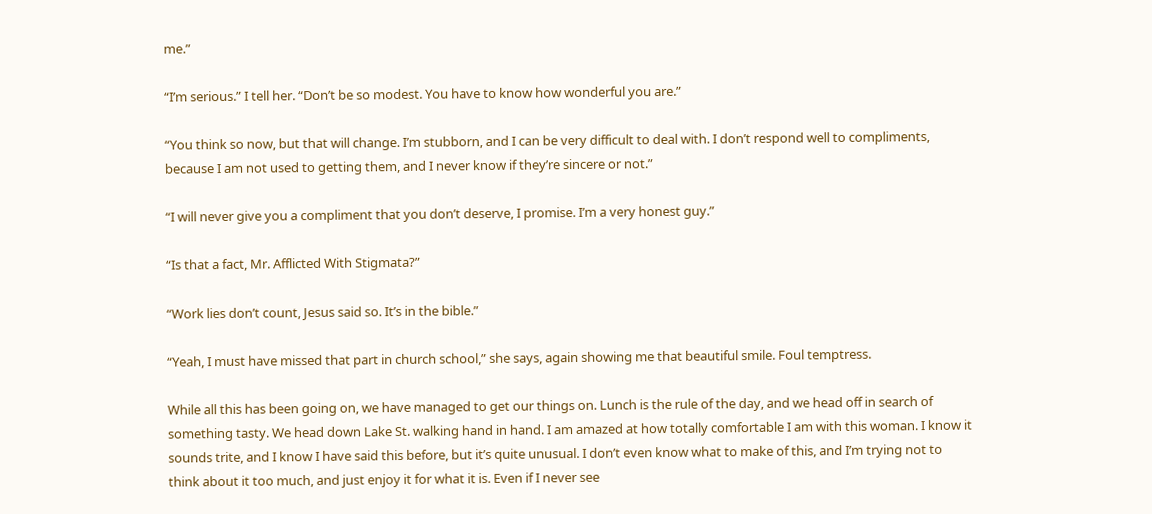me.”

“I’m serious.” I tell her. “Don’t be so modest. You have to know how wonderful you are.”

“You think so now, but that will change. I’m stubborn, and I can be very difficult to deal with. I don’t respond well to compliments, because I am not used to getting them, and I never know if they’re sincere or not.”

“I will never give you a compliment that you don’t deserve, I promise. I’m a very honest guy.”

“Is that a fact, Mr. Afflicted With Stigmata?”

“Work lies don’t count, Jesus said so. It’s in the bible.”

“Yeah, I must have missed that part in church school,” she says, again showing me that beautiful smile. Foul temptress.

While all this has been going on, we have managed to get our things on. Lunch is the rule of the day, and we head off in search of something tasty. We head down Lake St. walking hand in hand. I am amazed at how totally comfortable I am with this woman. I know it sounds trite, and I know I have said this before, but it’s quite unusual. I don’t even know what to make of this, and I’m trying not to think about it too much, and just enjoy it for what it is. Even if I never see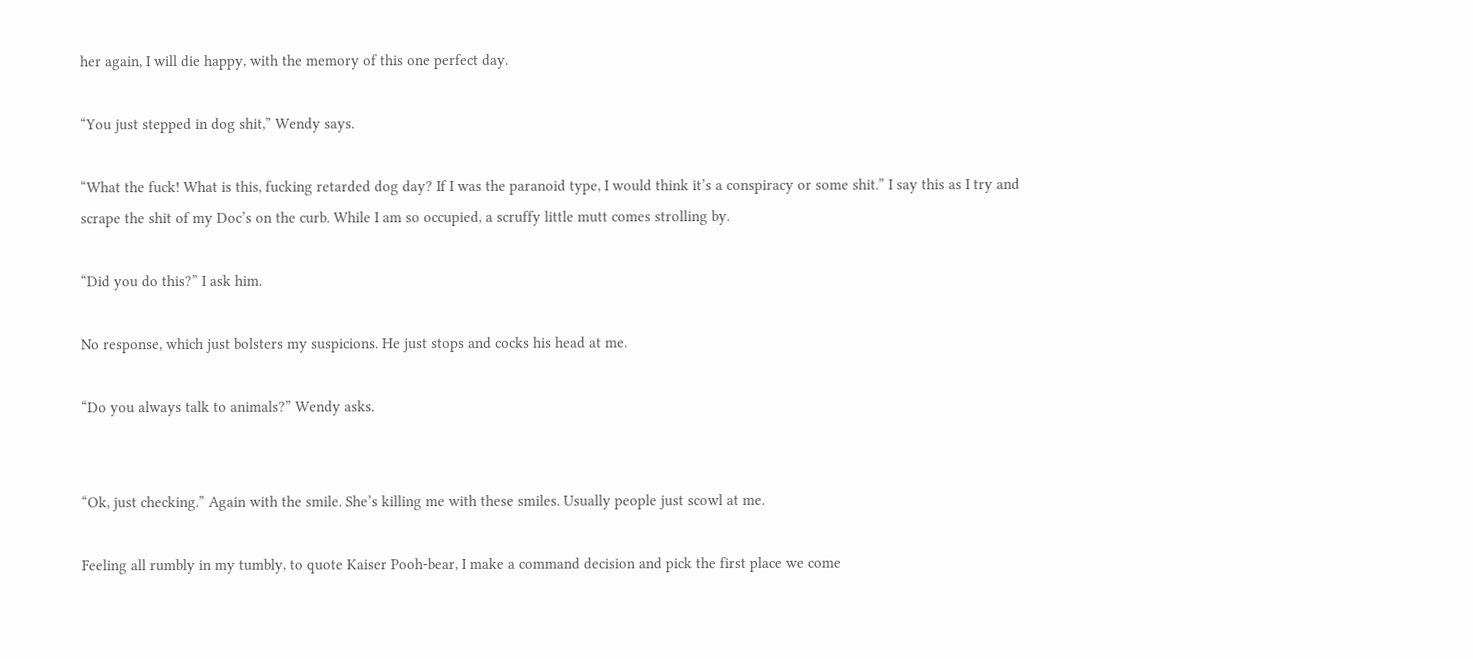her again, I will die happy, with the memory of this one perfect day.

“You just stepped in dog shit,” Wendy says.

“What the fuck! What is this, fucking retarded dog day? If I was the paranoid type, I would think it’s a conspiracy or some shit.” I say this as I try and scrape the shit of my Doc’s on the curb. While I am so occupied, a scruffy little mutt comes strolling by.

“Did you do this?” I ask him.

No response, which just bolsters my suspicions. He just stops and cocks his head at me.

“Do you always talk to animals?” Wendy asks.


“Ok, just checking.” Again with the smile. She’s killing me with these smiles. Usually people just scowl at me.

Feeling all rumbly in my tumbly, to quote Kaiser Pooh-bear, I make a command decision and pick the first place we come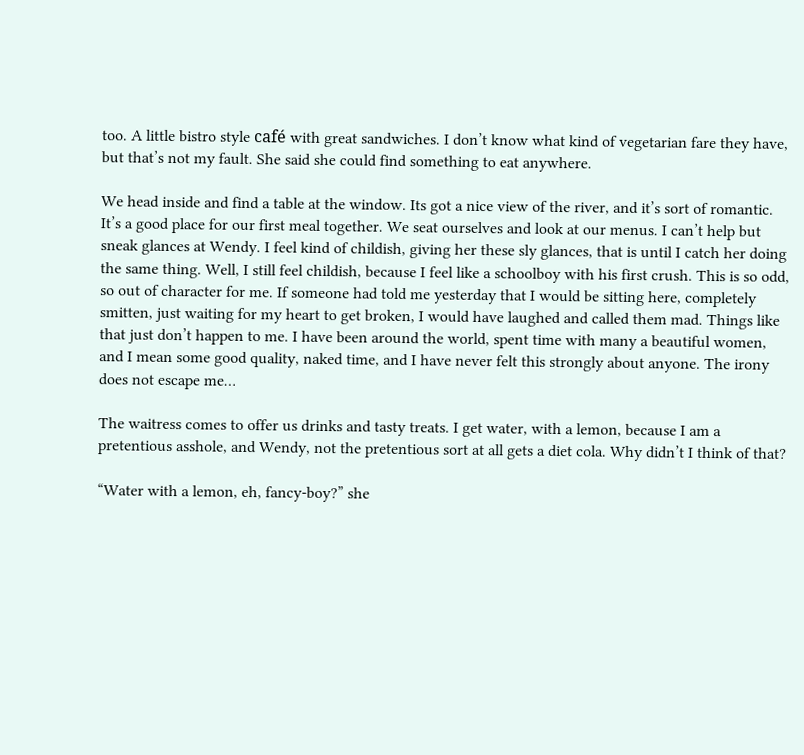too. A little bistro style café with great sandwiches. I don’t know what kind of vegetarian fare they have, but that’s not my fault. She said she could find something to eat anywhere.

We head inside and find a table at the window. Its got a nice view of the river, and it’s sort of romantic. It’s a good place for our first meal together. We seat ourselves and look at our menus. I can’t help but sneak glances at Wendy. I feel kind of childish, giving her these sly glances, that is until I catch her doing the same thing. Well, I still feel childish, because I feel like a schoolboy with his first crush. This is so odd, so out of character for me. If someone had told me yesterday that I would be sitting here, completely smitten, just waiting for my heart to get broken, I would have laughed and called them mad. Things like that just don’t happen to me. I have been around the world, spent time with many a beautiful women, and I mean some good quality, naked time, and I have never felt this strongly about anyone. The irony does not escape me…

The waitress comes to offer us drinks and tasty treats. I get water, with a lemon, because I am a pretentious asshole, and Wendy, not the pretentious sort at all gets a diet cola. Why didn’t I think of that?

“Water with a lemon, eh, fancy-boy?” she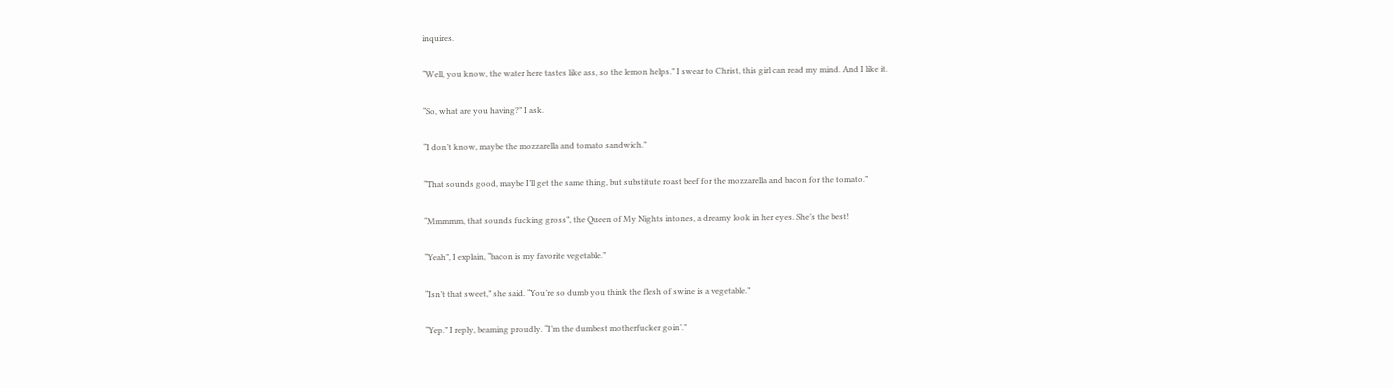inquires.

“Well, you know, the water here tastes like ass, so the lemon helps.” I swear to Christ, this girl can read my mind. And I like it.

“So, what are you having?” I ask.

“I don’t know, maybe the mozzarella and tomato sandwich.”

“That sounds good, maybe I’ll get the same thing, but substitute roast beef for the mozzarella and bacon for the tomato.”

“Mmmmm, that sounds fucking gross”, the Queen of My Nights intones, a dreamy look in her eyes. She’s the best!

“Yeah”, I explain, “bacon is my favorite vegetable.”

“Isn’t that sweet,” she said. “You’re so dumb you think the flesh of swine is a vegetable.”

“Yep.” I reply, beaming proudly. “I’m the dumbest motherfucker goin’.”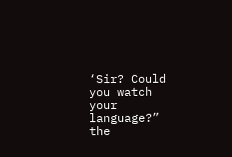‘Sir? Could you watch your language?” the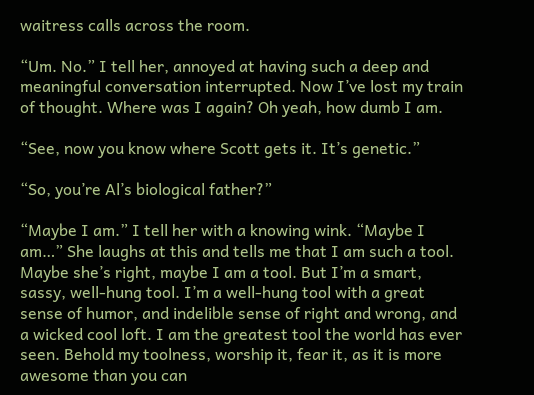waitress calls across the room.

“Um. No.” I tell her, annoyed at having such a deep and meaningful conversation interrupted. Now I’ve lost my train of thought. Where was I again? Oh yeah, how dumb I am.

“See, now you know where Scott gets it. It’s genetic.”

“So, you’re Al’s biological father?”

“Maybe I am.” I tell her with a knowing wink. “Maybe I am…” She laughs at this and tells me that I am such a tool. Maybe she’s right, maybe I am a tool. But I’m a smart, sassy, well-hung tool. I’m a well-hung tool with a great sense of humor, and indelible sense of right and wrong, and a wicked cool loft. I am the greatest tool the world has ever seen. Behold my toolness, worship it, fear it, as it is more awesome than you can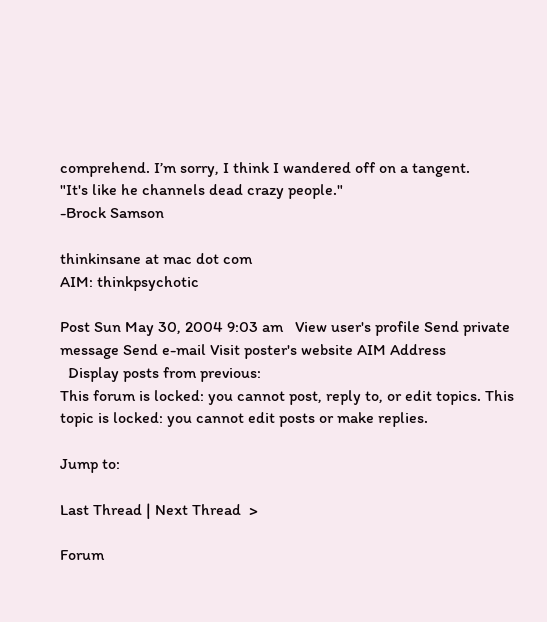comprehend. I’m sorry, I think I wandered off on a tangent.
"It's like he channels dead crazy people."
-Brock Samson

thinkinsane at mac dot com
AIM: thinkpsychotic

Post Sun May 30, 2004 9:03 am   View user's profile Send private message Send e-mail Visit poster's website AIM Address
  Display posts from previous:
This forum is locked: you cannot post, reply to, or edit topics. This topic is locked: you cannot edit posts or make replies.

Jump to:

Last Thread | Next Thread  >

Forum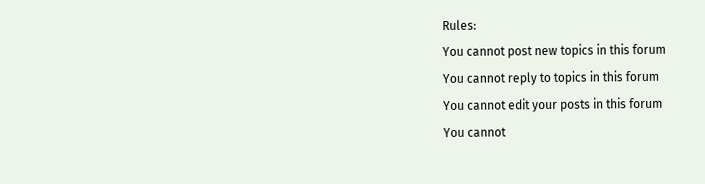Rules:
You cannot post new topics in this forum
You cannot reply to topics in this forum
You cannot edit your posts in this forum
You cannot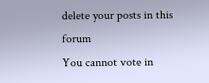delete your posts in this forum
You cannot vote in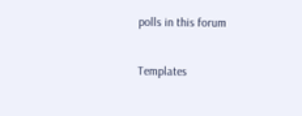polls in this forum

Templates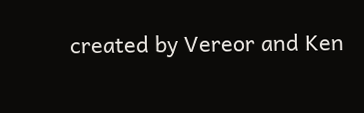created by Vereor and Ken